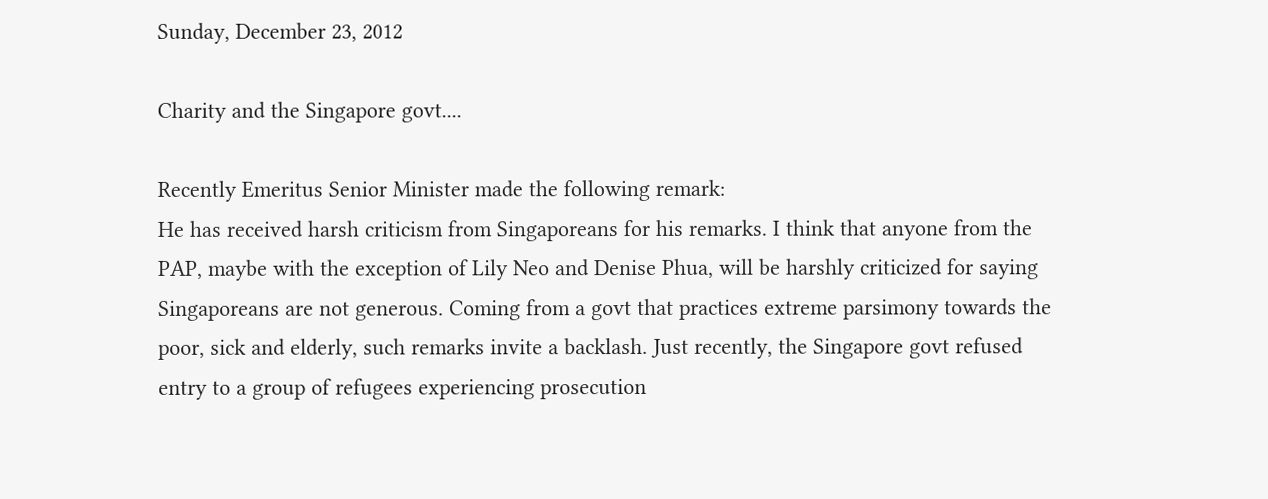Sunday, December 23, 2012

Charity and the Singapore govt....

Recently Emeritus Senior Minister made the following remark:
He has received harsh criticism from Singaporeans for his remarks. I think that anyone from the PAP, maybe with the exception of Lily Neo and Denise Phua, will be harshly criticized for saying Singaporeans are not generous. Coming from a govt that practices extreme parsimony towards the poor, sick and elderly, such remarks invite a backlash. Just recently, the Singapore govt refused entry to a group of refugees experiencing prosecution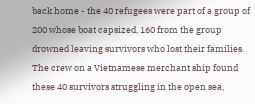back home - the 40 refugees were part of a group of 200 whose boat capsized, 160 from the group drowned leaving survivors who lost their families. The crew on a Vietnamese merchant ship found these 40 survivors struggling in the open sea,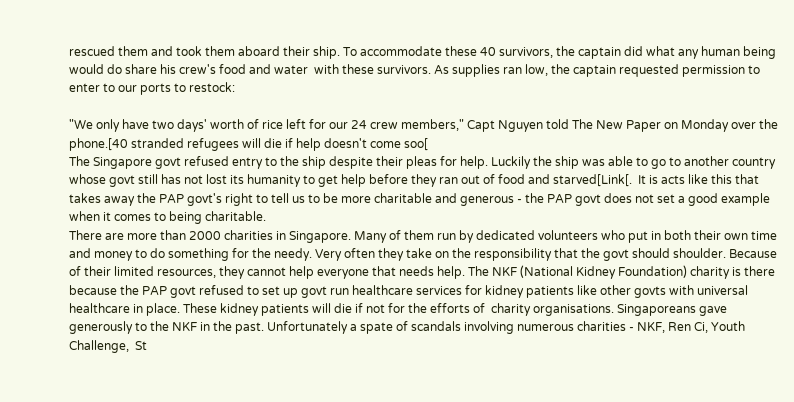rescued them and took them aboard their ship. To accommodate these 40 survivors, the captain did what any human being would do share his crew's food and water  with these survivors. As supplies ran low, the captain requested permission to enter to our ports to restock:

"We only have two days' worth of rice left for our 24 crew members," Capt Nguyen told The New Paper on Monday over the phone.[40 stranded refugees will die if help doesn't come soo[
The Singapore govt refused entry to the ship despite their pleas for help. Luckily the ship was able to go to another country whose govt still has not lost its humanity to get help before they ran out of food and starved[Link[.  It is acts like this that takes away the PAP govt's right to tell us to be more charitable and generous - the PAP govt does not set a good example when it comes to being charitable.
There are more than 2000 charities in Singapore. Many of them run by dedicated volunteers who put in both their own time and money to do something for the needy. Very often they take on the responsibility that the govt should shoulder. Because of their limited resources, they cannot help everyone that needs help. The NKF (National Kidney Foundation) charity is there because the PAP govt refused to set up govt run healthcare services for kidney patients like other govts with universal healthcare in place. These kidney patients will die if not for the efforts of  charity organisations. Singaporeans gave generously to the NKF in the past. Unfortunately a spate of scandals involving numerous charities - NKF, Ren Ci, Youth Challenge,  St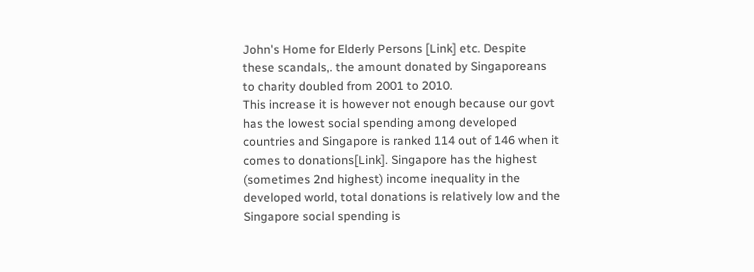John's Home for Elderly Persons [Link] etc. Despite these scandals,. the amount donated by Singaporeans to charity doubled from 2001 to 2010.
This increase it is however not enough because our govt has the lowest social spending among developed countries and Singapore is ranked 114 out of 146 when it comes to donations[Link]. Singapore has the highest (sometimes 2nd highest) income inequality in the developed world, total donations is relatively low and the Singapore social spending is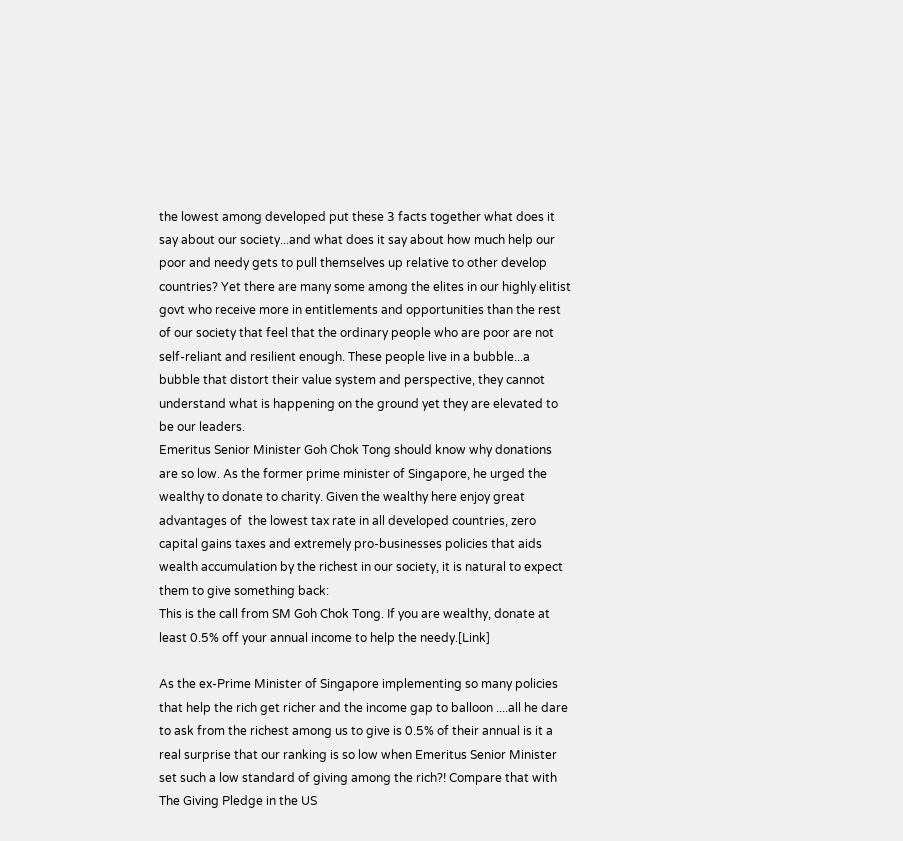the lowest among developed put these 3 facts together what does it say about our society...and what does it say about how much help our poor and needy gets to pull themselves up relative to other develop countries? Yet there are many some among the elites in our highly elitist govt who receive more in entitlements and opportunities than the rest of our society that feel that the ordinary people who are poor are not self-reliant and resilient enough. These people live in a bubble...a bubble that distort their value system and perspective, they cannot understand what is happening on the ground yet they are elevated to be our leaders.
Emeritus Senior Minister Goh Chok Tong should know why donations are so low. As the former prime minister of Singapore, he urged the wealthy to donate to charity. Given the wealthy here enjoy great advantages of  the lowest tax rate in all developed countries, zero capital gains taxes and extremely pro-businesses policies that aids wealth accumulation by the richest in our society, it is natural to expect them to give something back:
This is the call from SM Goh Chok Tong. If you are wealthy, donate at least 0.5% off your annual income to help the needy.[Link]

As the ex-Prime Minister of Singapore implementing so many policies that help the rich get richer and the income gap to balloon ....all he dare to ask from the richest among us to give is 0.5% of their annual is it a real surprise that our ranking is so low when Emeritus Senior Minister set such a low standard of giving among the rich?! Compare that with The Giving Pledge in the US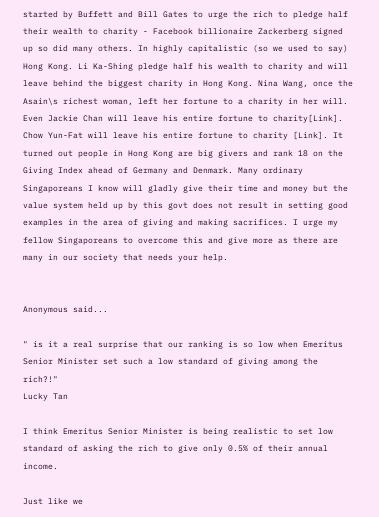started by Buffett and Bill Gates to urge the rich to pledge half their wealth to charity - Facebook billionaire Zackerberg signed up so did many others. In highly capitalistic (so we used to say) Hong Kong. Li Ka-Shing pledge half his wealth to charity and will leave behind the biggest charity in Hong Kong. Nina Wang, once the Asain\s richest woman, left her fortune to a charity in her will. Even Jackie Chan will leave his entire fortune to charity[Link]. Chow Yun-Fat will leave his entire fortune to charity [Link]. It turned out people in Hong Kong are big givers and rank 18 on the Giving Index ahead of Germany and Denmark. Many ordinary Singaporeans I know will gladly give their time and money but the value system held up by this govt does not result in setting good examples in the area of giving and making sacrifices. I urge my fellow Singaporeans to overcome this and give more as there are many in our society that needs your help.


Anonymous said...

" is it a real surprise that our ranking is so low when Emeritus Senior Minister set such a low standard of giving among the rich?!"
Lucky Tan

I think Emeritus Senior Minister is being realistic to set low standard of asking the rich to give only 0.5% of their annual income.

Just like we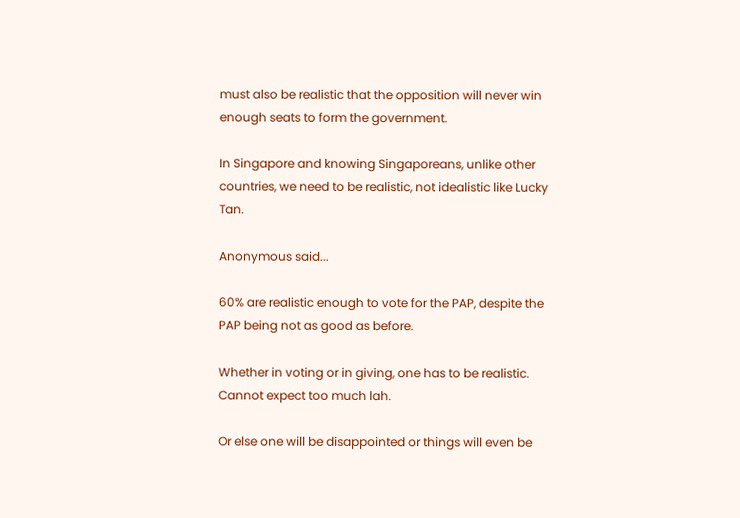must also be realistic that the opposition will never win enough seats to form the government.

In Singapore and knowing Singaporeans, unlike other countries, we need to be realistic, not idealistic like Lucky Tan.

Anonymous said...

60% are realistic enough to vote for the PAP, despite the PAP being not as good as before.

Whether in voting or in giving, one has to be realistic. Cannot expect too much lah.

Or else one will be disappointed or things will even be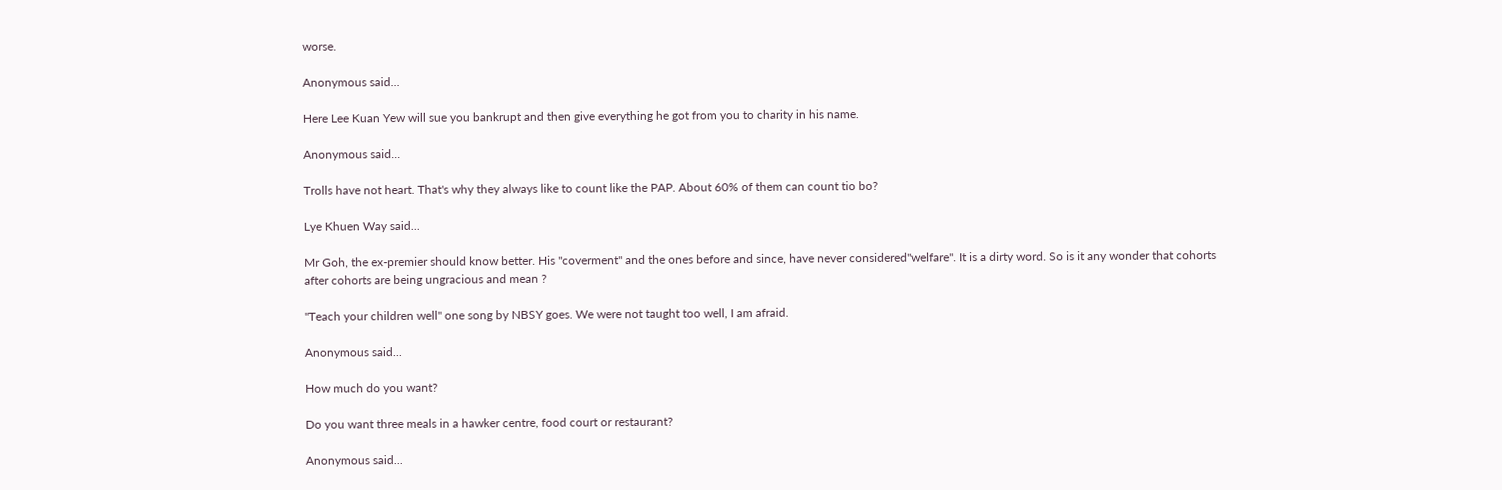worse.

Anonymous said...

Here Lee Kuan Yew will sue you bankrupt and then give everything he got from you to charity in his name.

Anonymous said...

Trolls have not heart. That's why they always like to count like the PAP. About 60% of them can count tio bo?

Lye Khuen Way said...

Mr Goh, the ex-premier should know better. His "coverment" and the ones before and since, have never considered"welfare". It is a dirty word. So is it any wonder that cohorts after cohorts are being ungracious and mean ?

"Teach your children well" one song by NBSY goes. We were not taught too well, I am afraid.

Anonymous said...

How much do you want?

Do you want three meals in a hawker centre, food court or restaurant?

Anonymous said...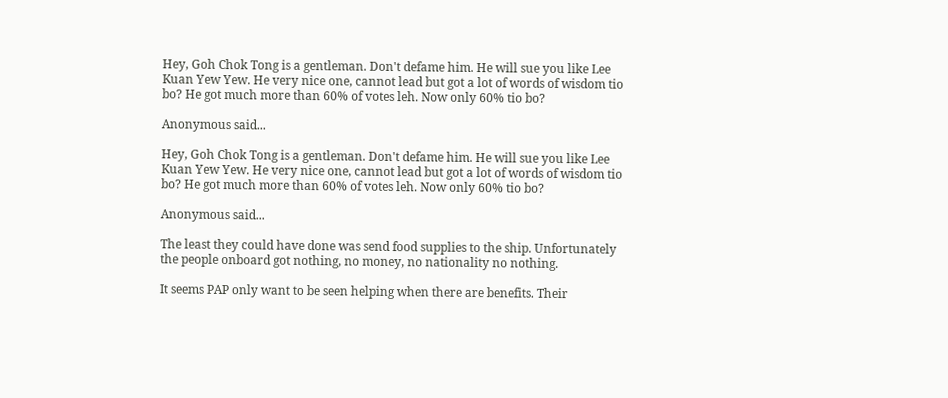Hey, Goh Chok Tong is a gentleman. Don't defame him. He will sue you like Lee Kuan Yew Yew. He very nice one, cannot lead but got a lot of words of wisdom tio bo? He got much more than 60% of votes leh. Now only 60% tio bo?

Anonymous said...

Hey, Goh Chok Tong is a gentleman. Don't defame him. He will sue you like Lee Kuan Yew Yew. He very nice one, cannot lead but got a lot of words of wisdom tio bo? He got much more than 60% of votes leh. Now only 60% tio bo?

Anonymous said...

The least they could have done was send food supplies to the ship. Unfortunately the people onboard got nothing, no money, no nationality no nothing.

It seems PAP only want to be seen helping when there are benefits. Their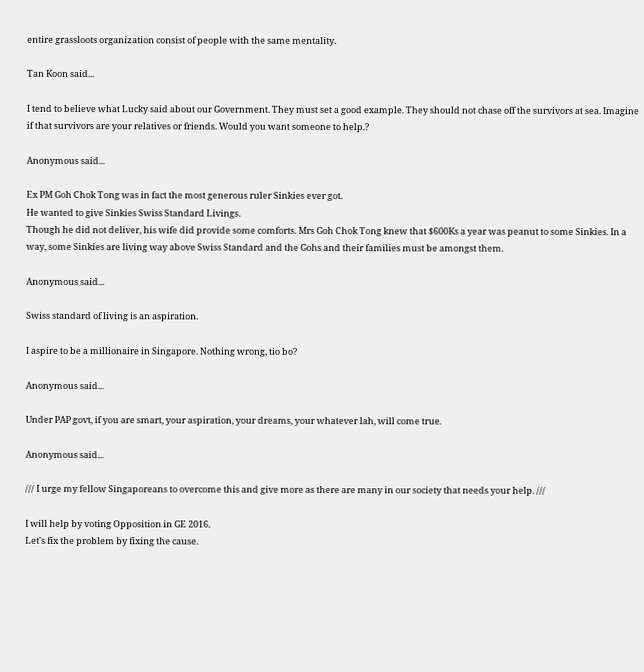entire grassloots organization consist of people with the same mentality.

Tan Koon said...

I tend to believe what Lucky said about our Government. They must set a good example. They should not chase off the survivors at sea. Imagine if that survivors are your relatives or friends. Would you want someone to help.?

Anonymous said...

Ex PM Goh Chok Tong was in fact the most generous ruler Sinkies ever got.
He wanted to give Sinkies Swiss Standard Livings.
Though he did not deliver, his wife did provide some comforts. Mrs Goh Chok Tong knew that $600Ks a year was peanut to some Sinkies. In a way, some Sinkies are living way above Swiss Standard and the Gohs and their families must be amongst them.

Anonymous said...

Swiss standard of living is an aspiration.

I aspire to be a millionaire in Singapore. Nothing wrong, tio bo?

Anonymous said...

Under PAP govt, if you are smart, your aspiration, your dreams, your whatever lah, will come true.

Anonymous said...

/// I urge my fellow Singaporeans to overcome this and give more as there are many in our society that needs your help. ///

I will help by voting Opposition in GE 2016.
Let's fix the problem by fixing the cause.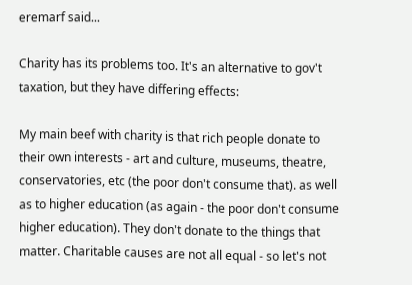eremarf said...

Charity has its problems too. It's an alternative to gov't taxation, but they have differing effects:

My main beef with charity is that rich people donate to their own interests - art and culture, museums, theatre, conservatories, etc (the poor don't consume that). as well as to higher education (as again - the poor don't consume higher education). They don't donate to the things that matter. Charitable causes are not all equal - so let's not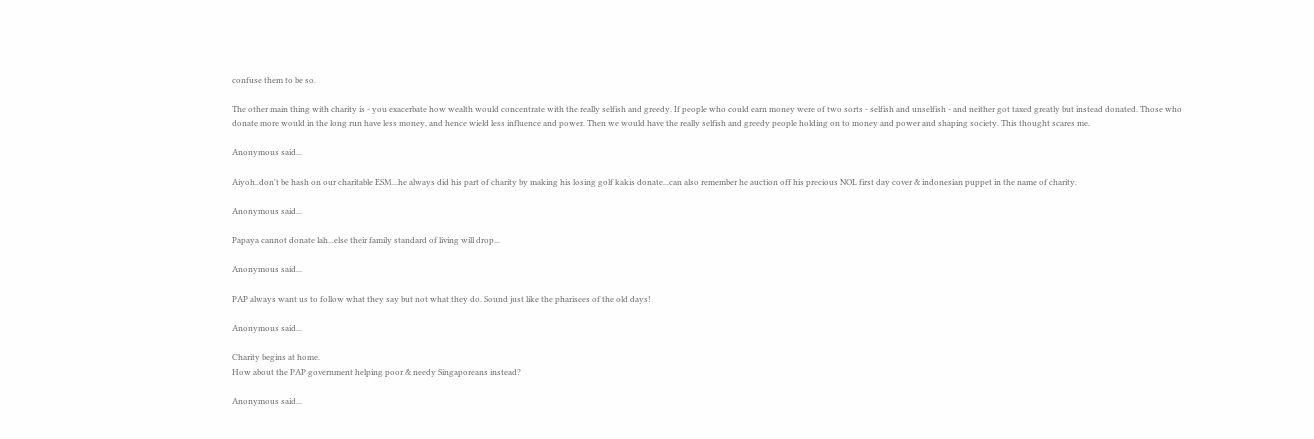confuse them to be so.

The other main thing with charity is - you exacerbate how wealth would concentrate with the really selfish and greedy. If people who could earn money were of two sorts - selfish and unselfish - and neither got taxed greatly but instead donated. Those who donate more would in the long run have less money, and hence wield less influence and power. Then we would have the really selfish and greedy people holding on to money and power and shaping society. This thought scares me.

Anonymous said...

Aiyoh..don't be hash on our charitable ESM...he always did his part of charity by making his losing golf kakis donate...can also remember he auction off his precious NOL first day cover & indonesian puppet in the name of charity.

Anonymous said...

Papaya cannot donate lah...else their family standard of living will drop...

Anonymous said...

PAP always want us to follow what they say but not what they do. Sound just like the pharisees of the old days!

Anonymous said...

Charity begins at home.
How about the PAP government helping poor & needy Singaporeans instead?

Anonymous said...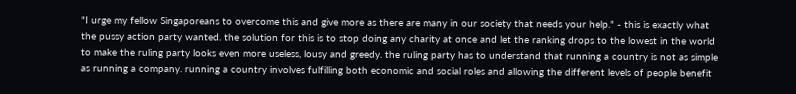"I urge my fellow Singaporeans to overcome this and give more as there are many in our society that needs your help." - this is exactly what the pussy action party wanted. the solution for this is to stop doing any charity at once and let the ranking drops to the lowest in the world to make the ruling party looks even more useless, lousy and greedy. the ruling party has to understand that running a country is not as simple as running a company. running a country involves fulfilling both economic and social roles and allowing the different levels of people benefit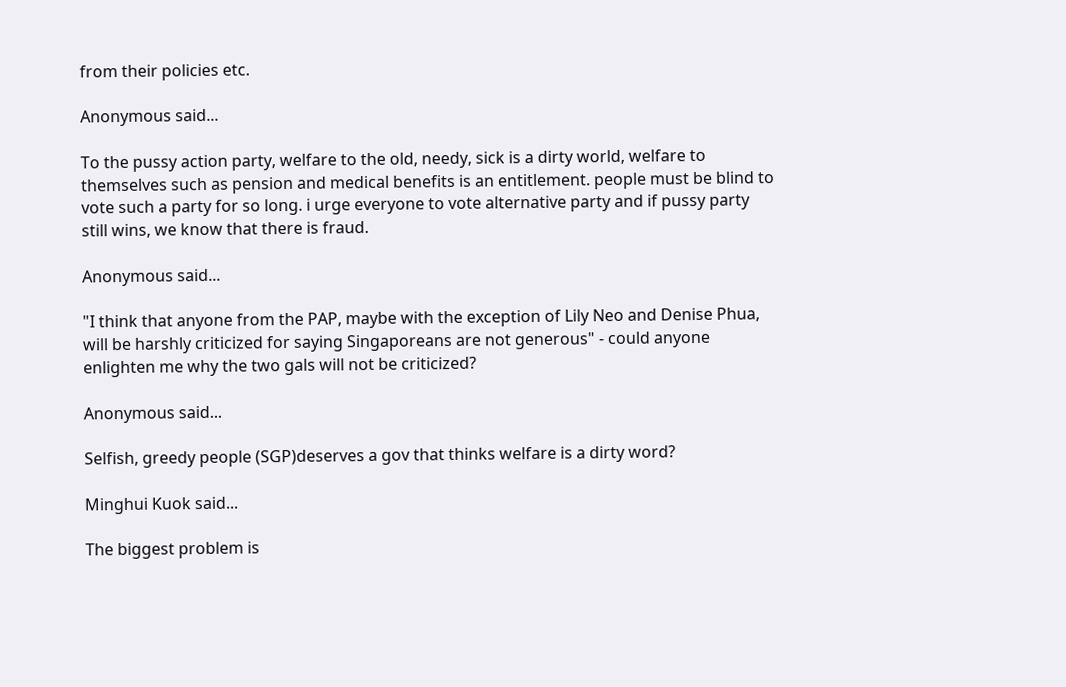from their policies etc.

Anonymous said...

To the pussy action party, welfare to the old, needy, sick is a dirty world, welfare to themselves such as pension and medical benefits is an entitlement. people must be blind to vote such a party for so long. i urge everyone to vote alternative party and if pussy party still wins, we know that there is fraud.

Anonymous said...

"I think that anyone from the PAP, maybe with the exception of Lily Neo and Denise Phua, will be harshly criticized for saying Singaporeans are not generous" - could anyone enlighten me why the two gals will not be criticized?

Anonymous said...

Selfish, greedy people (SGP)deserves a gov that thinks welfare is a dirty word?

Minghui Kuok said...

The biggest problem is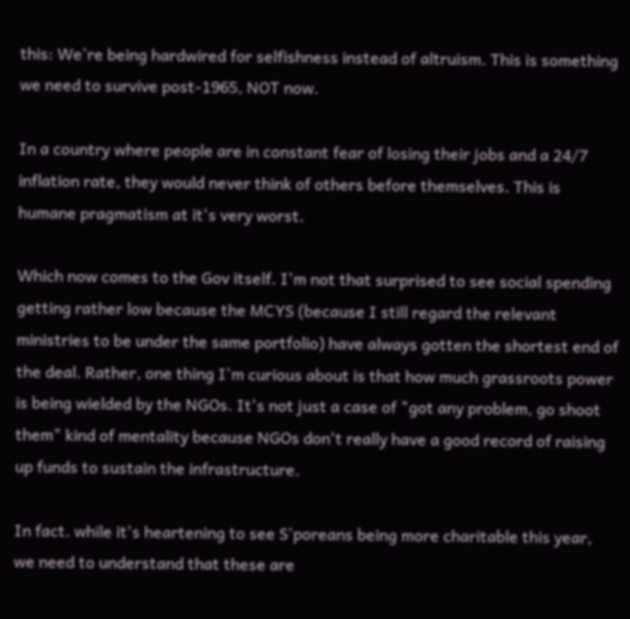this: We're being hardwired for selfishness instead of altruism. This is something we need to survive post-1965, NOT now.

In a country where people are in constant fear of losing their jobs and a 24/7 inflation rate, they would never think of others before themselves. This is humane pragmatism at it's very worst.

Which now comes to the Gov itself. I'm not that surprised to see social spending getting rather low because the MCYS (because I still regard the relevant ministries to be under the same portfolio) have always gotten the shortest end of the deal. Rather, one thing I'm curious about is that how much grassroots power is being wielded by the NGOs. It's not just a case of "got any problem, go shoot them" kind of mentality because NGOs don't really have a good record of raising up funds to sustain the infrastructure.

In fact. while it's heartening to see S'poreans being more charitable this year, we need to understand that these are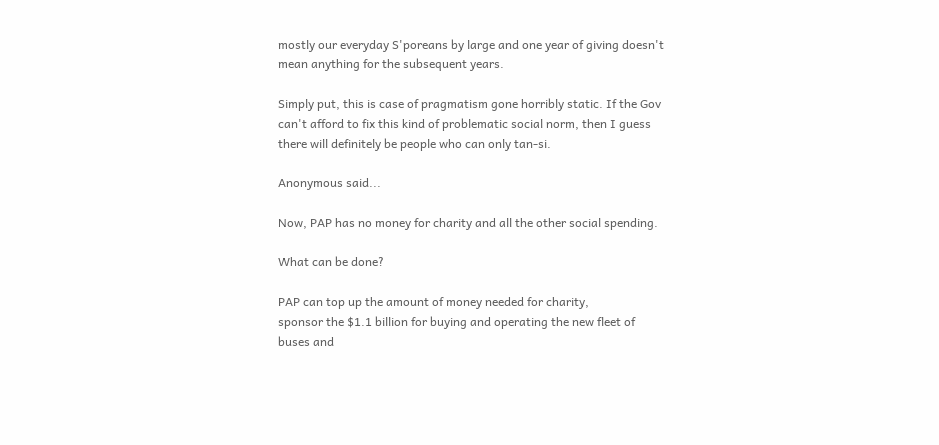mostly our everyday S'poreans by large and one year of giving doesn't mean anything for the subsequent years.

Simply put, this is case of pragmatism gone horribly static. If the Gov can't afford to fix this kind of problematic social norm, then I guess there will definitely be people who can only tan-si.

Anonymous said...

Now, PAP has no money for charity and all the other social spending.

What can be done?

PAP can top up the amount of money needed for charity,
sponsor the $1.1 billion for buying and operating the new fleet of buses and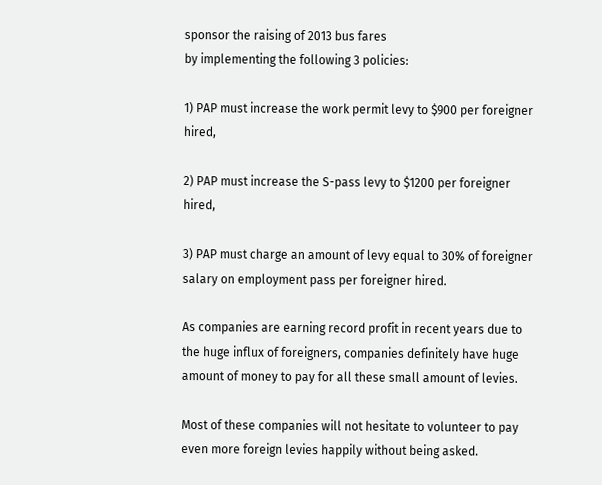sponsor the raising of 2013 bus fares
by implementing the following 3 policies:

1) PAP must increase the work permit levy to $900 per foreigner hired,

2) PAP must increase the S-pass levy to $1200 per foreigner hired,

3) PAP must charge an amount of levy equal to 30% of foreigner salary on employment pass per foreigner hired.

As companies are earning record profit in recent years due to the huge influx of foreigners, companies definitely have huge amount of money to pay for all these small amount of levies.

Most of these companies will not hesitate to volunteer to pay even more foreign levies happily without being asked.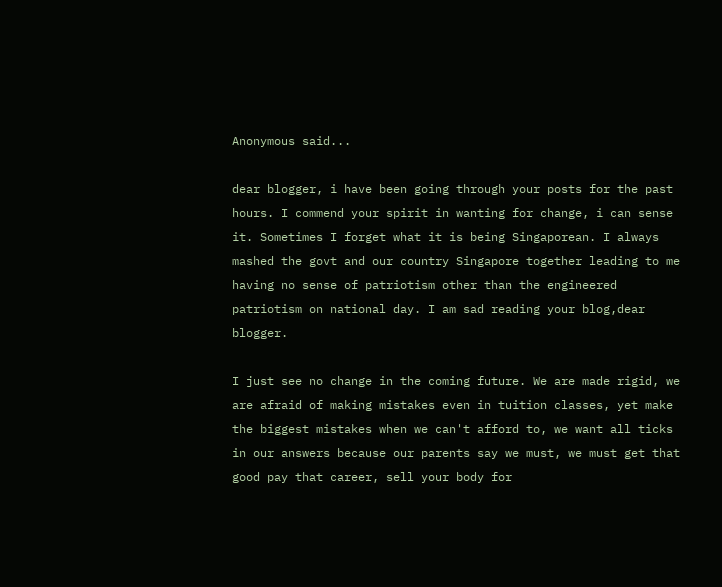Anonymous said...

dear blogger, i have been going through your posts for the past hours. I commend your spirit in wanting for change, i can sense it. Sometimes I forget what it is being Singaporean. I always mashed the govt and our country Singapore together leading to me having no sense of patriotism other than the engineered patriotism on national day. I am sad reading your blog,dear blogger.

I just see no change in the coming future. We are made rigid, we are afraid of making mistakes even in tuition classes, yet make the biggest mistakes when we can't afford to, we want all ticks in our answers because our parents say we must, we must get that good pay that career, sell your body for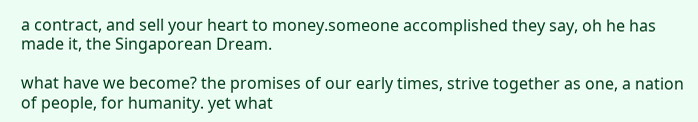a contract, and sell your heart to money.someone accomplished they say, oh he has made it, the Singaporean Dream.

what have we become? the promises of our early times, strive together as one, a nation of people, for humanity. yet what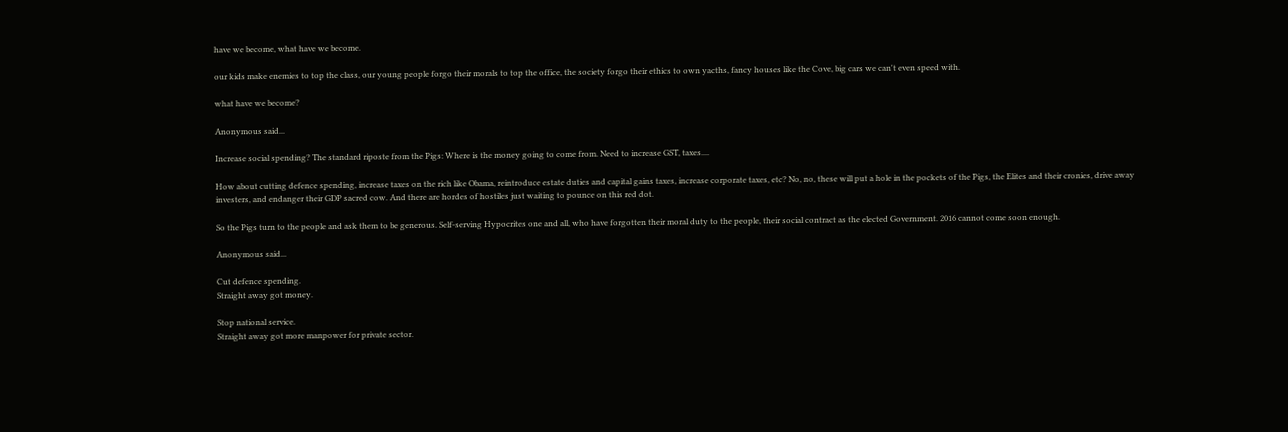have we become, what have we become.

our kids make enemies to top the class, our young people forgo their morals to top the office, the society forgo their ethics to own yacths, fancy houses like the Cove, big cars we can't even speed with.

what have we become?

Anonymous said...

Increase social spending? The standard riposte from the Pigs: Where is the money going to come from. Need to increase GST, taxes....

How about cutting defence spending, increase taxes on the rich like Obama, reintroduce estate duties and capital gains taxes, increase corporate taxes, etc? No, no, these will put a hole in the pockets of the Pigs, the Elites and their cronies, drive away investers, and endanger their GDP sacred cow. And there are hordes of hostiles just waiting to pounce on this red dot.

So the Pigs turn to the people and ask them to be generous. Self-serving Hypocrites one and all, who have forgotten their moral duty to the people, their social contract as the elected Government. 2016 cannot come soon enough.

Anonymous said...

Cut defence spending.
Straight away got money.

Stop national service.
Straight away got more manpower for private sector.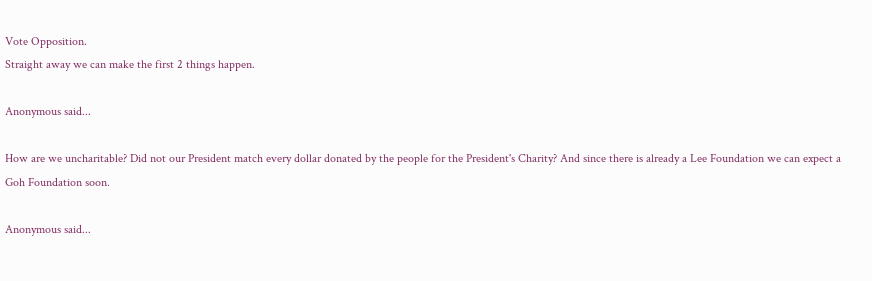Vote Opposition.
Straight away we can make the first 2 things happen.

Anonymous said...

How are we uncharitable? Did not our President match every dollar donated by the people for the President's Charity? And since there is already a Lee Foundation we can expect a Goh Foundation soon.

Anonymous said...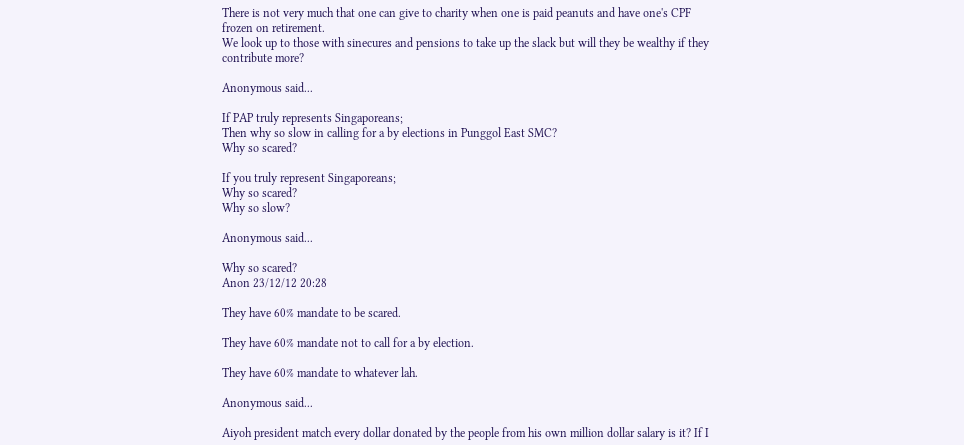There is not very much that one can give to charity when one is paid peanuts and have one's CPF frozen on retirement.
We look up to those with sinecures and pensions to take up the slack but will they be wealthy if they contribute more?

Anonymous said...

If PAP truly represents Singaporeans;
Then why so slow in calling for a by elections in Punggol East SMC?
Why so scared?

If you truly represent Singaporeans;
Why so scared?
Why so slow?

Anonymous said...

Why so scared?
Anon 23/12/12 20:28

They have 60% mandate to be scared.

They have 60% mandate not to call for a by election.

They have 60% mandate to whatever lah.

Anonymous said...

Aiyoh president match every dollar donated by the people from his own million dollar salary is it? If I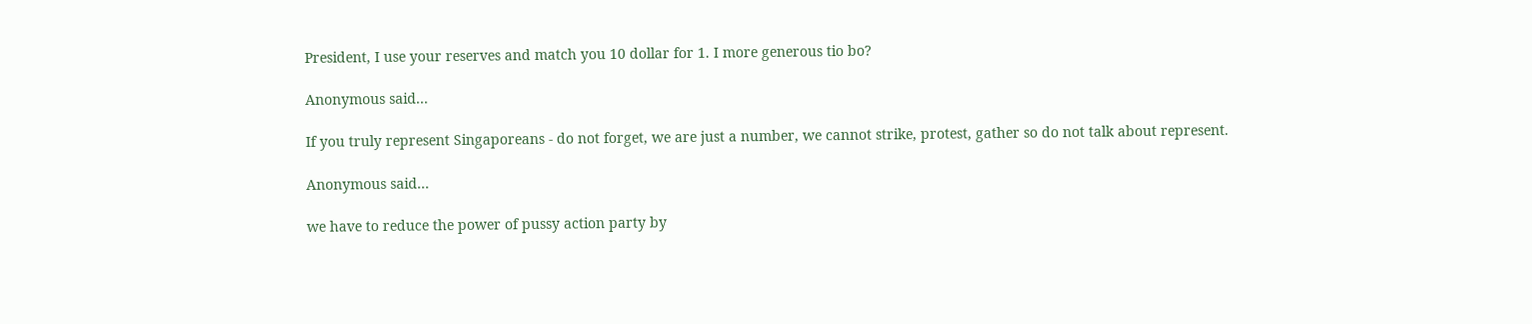President, I use your reserves and match you 10 dollar for 1. I more generous tio bo?

Anonymous said...

If you truly represent Singaporeans - do not forget, we are just a number, we cannot strike, protest, gather so do not talk about represent.

Anonymous said...

we have to reduce the power of pussy action party by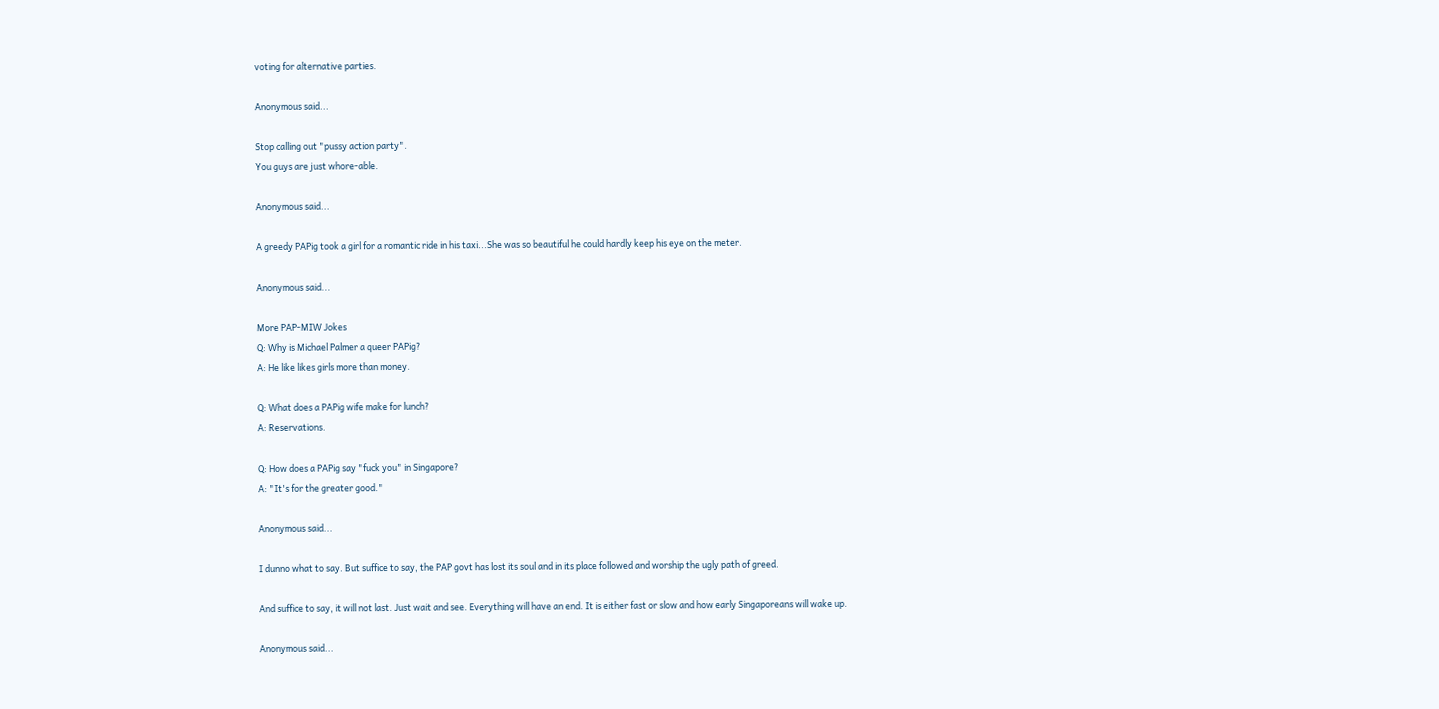voting for alternative parties.

Anonymous said...

Stop calling out "pussy action party".
You guys are just whore-able.

Anonymous said...

A greedy PAPig took a girl for a romantic ride in his taxi...She was so beautiful he could hardly keep his eye on the meter.

Anonymous said...

More PAP-MIW Jokes
Q: Why is Michael Palmer a queer PAPig?
A: He like likes girls more than money.

Q: What does a PAPig wife make for lunch?
A: Reservations.

Q: How does a PAPig say "fuck you" in Singapore?
A: "It's for the greater good."

Anonymous said...

I dunno what to say. But suffice to say, the PAP govt has lost its soul and in its place followed and worship the ugly path of greed.

And suffice to say, it will not last. Just wait and see. Everything will have an end. It is either fast or slow and how early Singaporeans will wake up.

Anonymous said...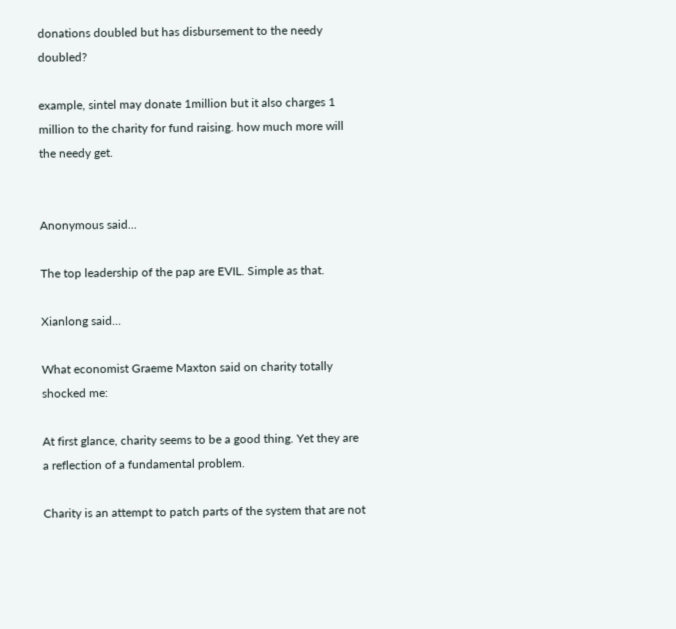donations doubled but has disbursement to the needy doubled?

example, sintel may donate 1million but it also charges 1 million to the charity for fund raising. how much more will the needy get.


Anonymous said...

The top leadership of the pap are EVIL. Simple as that.

Xianlong said...

What economist Graeme Maxton said on charity totally shocked me:

At first glance, charity seems to be a good thing. Yet they are a reflection of a fundamental problem.

Charity is an attempt to patch parts of the system that are not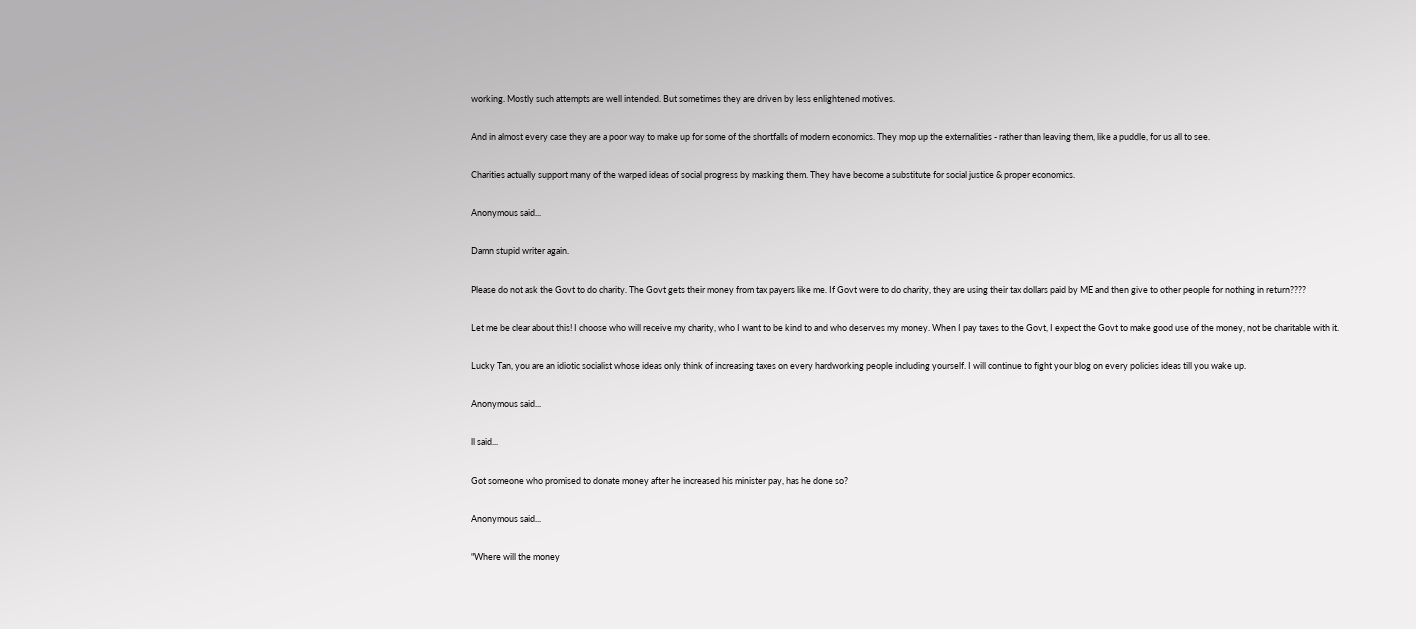working. Mostly such attempts are well intended. But sometimes they are driven by less enlightened motives.

And in almost every case they are a poor way to make up for some of the shortfalls of modern economics. They mop up the externalities - rather than leaving them, like a puddle, for us all to see.

Charities actually support many of the warped ideas of social progress by masking them. They have become a substitute for social justice & proper economics.

Anonymous said...

Damn stupid writer again.

Please do not ask the Govt to do charity. The Govt gets their money from tax payers like me. If Govt were to do charity, they are using their tax dollars paid by ME and then give to other people for nothing in return????

Let me be clear about this! I choose who will receive my charity, who I want to be kind to and who deserves my money. When I pay taxes to the Govt, I expect the Govt to make good use of the money, not be charitable with it.

Lucky Tan, you are an idiotic socialist whose ideas only think of increasing taxes on every hardworking people including yourself. I will continue to fight your blog on every policies ideas till you wake up.

Anonymous said...

ll said...

Got someone who promised to donate money after he increased his minister pay, has he done so?

Anonymous said...

"Where will the money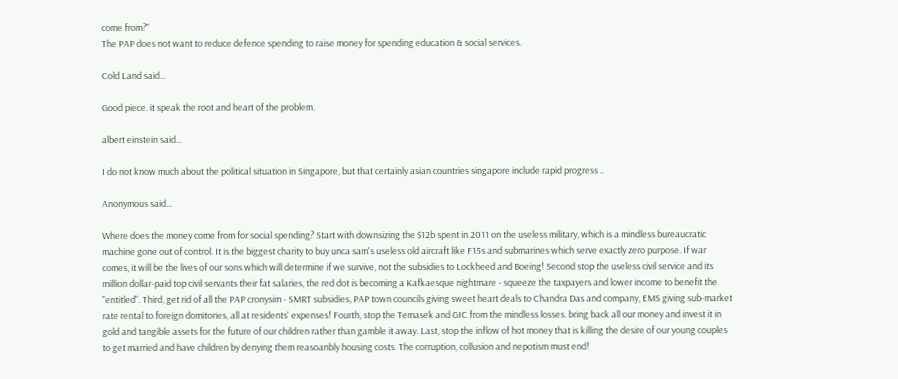come from?"
The PAP does not want to reduce defence spending to raise money for spending education & social services.

Cold Land said...

Good piece. it speak the root and heart of the problem.

albert einstein said...

I do not know much about the political situation in Singapore, but that certainly asian countries singapore include rapid progress ..

Anonymous said...

Where does the money come from for social spending? Start with downsizing the $12b spent in 2011 on the useless military, which is a mindless bureaucratic machine gone out of control. It is the biggest charity to buy unca sam's useless old aircraft like F15s and submarines which serve exactly zero purpose. If war comes, it will be the lives of our sons which will determine if we survive, not the subsidies to Lockheed and Boeing! Second stop the useless civil service and its million dollar-paid top civil servants their fat salaries, the red dot is becoming a Kafkaesque nightmare - squeeze the taxpayers and lower income to benefit the "entitled". Third, get rid of all the PAP cronysim - SMRT subsidies, PAP town councils giving sweet heart deals to Chandra Das and company, EMS giving sub-market rate rental to foreign domitories, all at residents' expenses! Fourth, stop the Temasek and GIC from the mindless losses. bring back all our money and invest it in gold and tangible assets for the future of our children rather than gamble it away. Last, stop the inflow of hot money that is killing the desire of our young couples to get married and have children by denying them reasoanbly housing costs. The corruption, collusion and nepotism must end!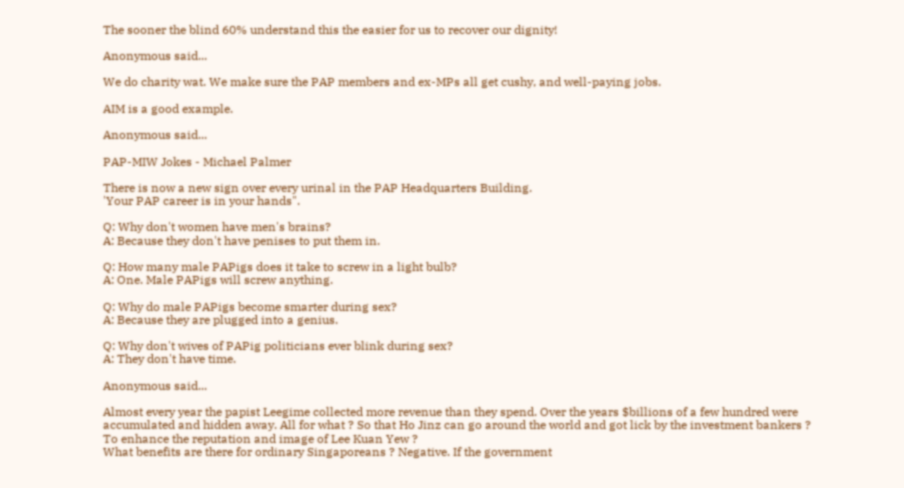The sooner the blind 60% understand this the easier for us to recover our dignity!

Anonymous said...

We do charity wat. We make sure the PAP members and ex-MPs all get cushy, and well-paying jobs.

AIM is a good example.

Anonymous said...

PAP-MIW Jokes - Michael Palmer

There is now a new sign over every urinal in the PAP Headquarters Building.
'Your PAP career is in your hands".

Q: Why don't women have men's brains?
A: Because they don't have penises to put them in.

Q: How many male PAPigs does it take to screw in a light bulb?
A: One. Male PAPigs will screw anything.

Q: Why do male PAPigs become smarter during sex?
A: Because they are plugged into a genius.

Q: Why don't wives of PAPig politicians ever blink during sex?
A: They don't have time.

Anonymous said...

Almost every year the papist Leegime collected more revenue than they spend. Over the years $billions of a few hundred were accumulated and hidden away. All for what ? So that Ho Jinz can go around the world and got lick by the investment bankers ? To enhance the reputation and image of Lee Kuan Yew ?
What benefits are there for ordinary Singaporeans ? Negative. If the government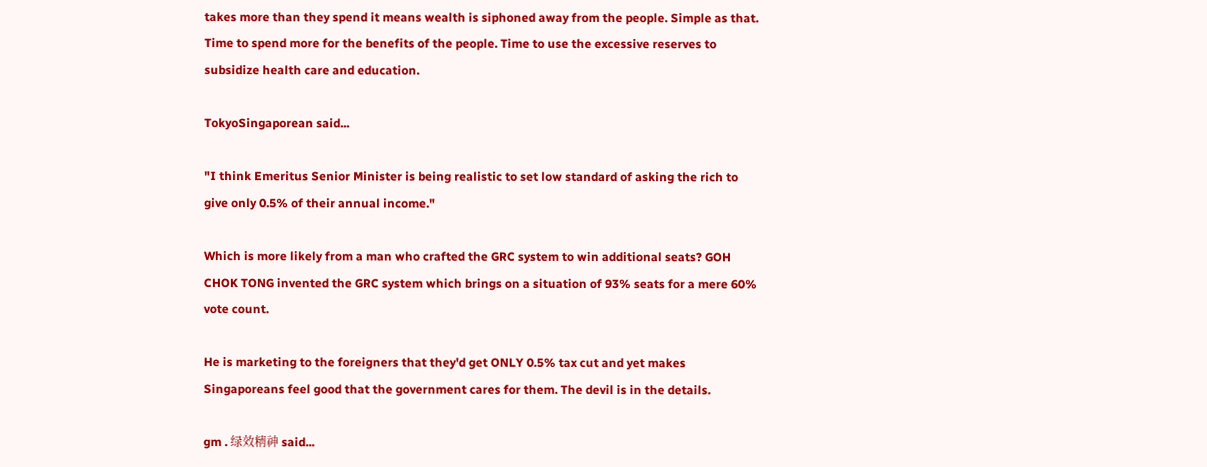takes more than they spend it means wealth is siphoned away from the people. Simple as that. Time to spend more for the benefits of the people. Time to use the excessive reserves to subsidize health care and education.

TokyoSingaporean said...

"I think Emeritus Senior Minister is being realistic to set low standard of asking the rich to give only 0.5% of their annual income."

Which is more likely from a man who crafted the GRC system to win additional seats? GOH CHOK TONG invented the GRC system which brings on a situation of 93% seats for a mere 60% vote count.

He is marketing to the foreigners that they'd get ONLY 0.5% tax cut and yet makes Singaporeans feel good that the government cares for them. The devil is in the details.

gm . 绿效精神 said...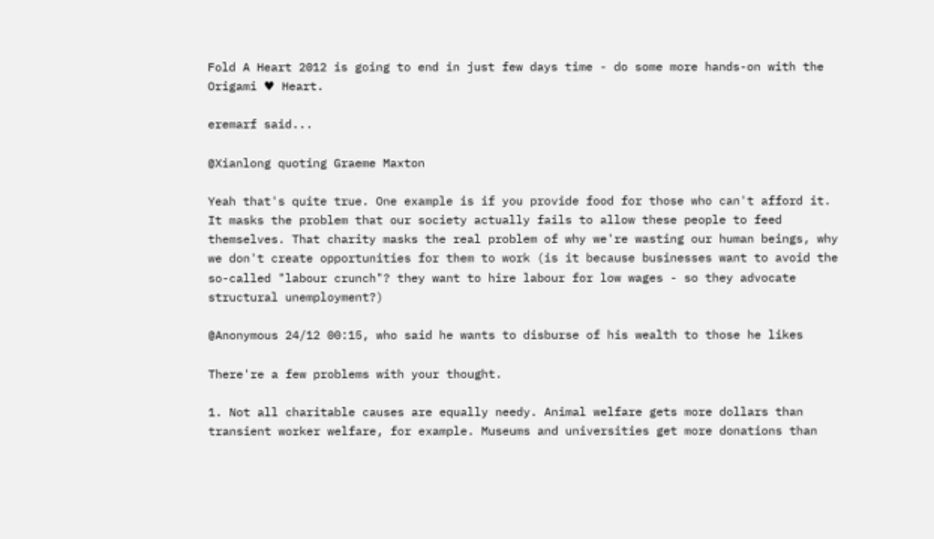Fold A Heart 2012 is going to end in just few days time - do some more hands-on with the Origami ♥ Heart.

eremarf said...

@Xianlong quoting Graeme Maxton

Yeah that's quite true. One example is if you provide food for those who can't afford it. It masks the problem that our society actually fails to allow these people to feed themselves. That charity masks the real problem of why we're wasting our human beings, why we don't create opportunities for them to work (is it because businesses want to avoid the so-called "labour crunch"? they want to hire labour for low wages - so they advocate structural unemployment?)

@Anonymous 24/12 00:15, who said he wants to disburse of his wealth to those he likes

There're a few problems with your thought.

1. Not all charitable causes are equally needy. Animal welfare gets more dollars than transient worker welfare, for example. Museums and universities get more donations than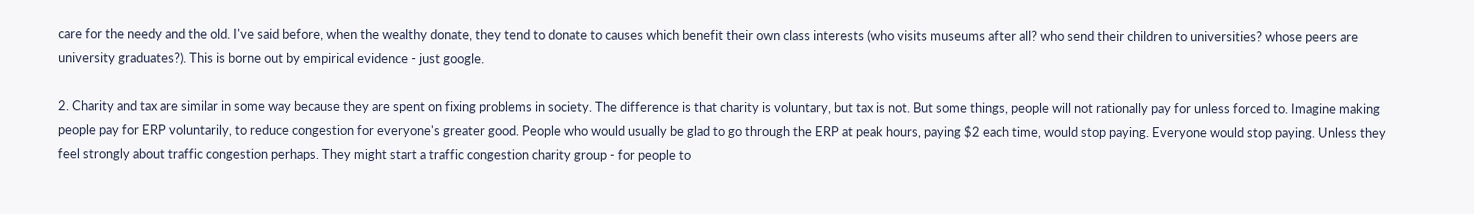care for the needy and the old. I've said before, when the wealthy donate, they tend to donate to causes which benefit their own class interests (who visits museums after all? who send their children to universities? whose peers are university graduates?). This is borne out by empirical evidence - just google.

2. Charity and tax are similar in some way because they are spent on fixing problems in society. The difference is that charity is voluntary, but tax is not. But some things, people will not rationally pay for unless forced to. Imagine making people pay for ERP voluntarily, to reduce congestion for everyone's greater good. People who would usually be glad to go through the ERP at peak hours, paying $2 each time, would stop paying. Everyone would stop paying. Unless they feel strongly about traffic congestion perhaps. They might start a traffic congestion charity group - for people to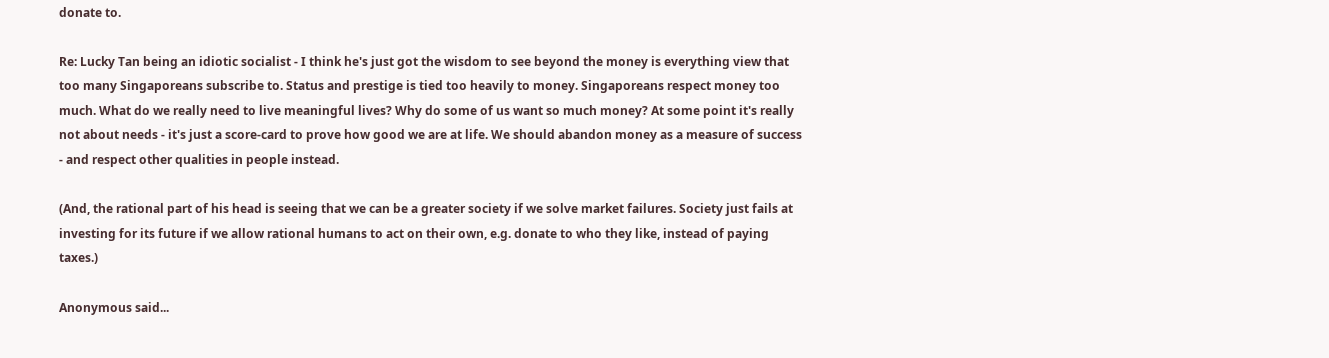donate to.

Re: Lucky Tan being an idiotic socialist - I think he's just got the wisdom to see beyond the money is everything view that too many Singaporeans subscribe to. Status and prestige is tied too heavily to money. Singaporeans respect money too much. What do we really need to live meaningful lives? Why do some of us want so much money? At some point it's really not about needs - it's just a score-card to prove how good we are at life. We should abandon money as a measure of success - and respect other qualities in people instead.

(And, the rational part of his head is seeing that we can be a greater society if we solve market failures. Society just fails at investing for its future if we allow rational humans to act on their own, e.g. donate to who they like, instead of paying taxes.)

Anonymous said...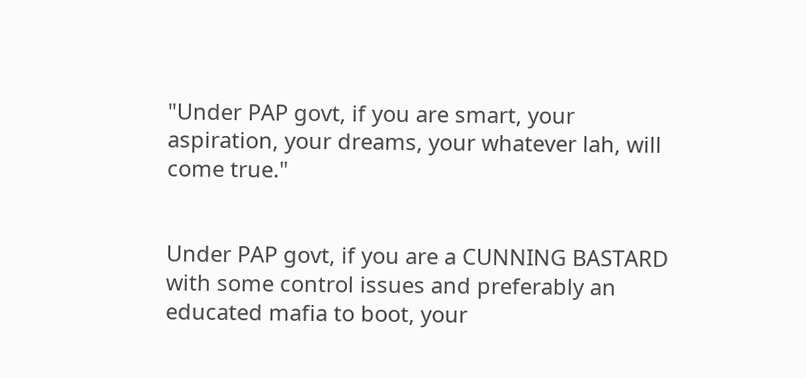"Under PAP govt, if you are smart, your aspiration, your dreams, your whatever lah, will come true."


Under PAP govt, if you are a CUNNING BASTARD with some control issues and preferably an educated mafia to boot, your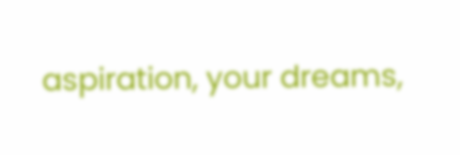aspiration, your dreams,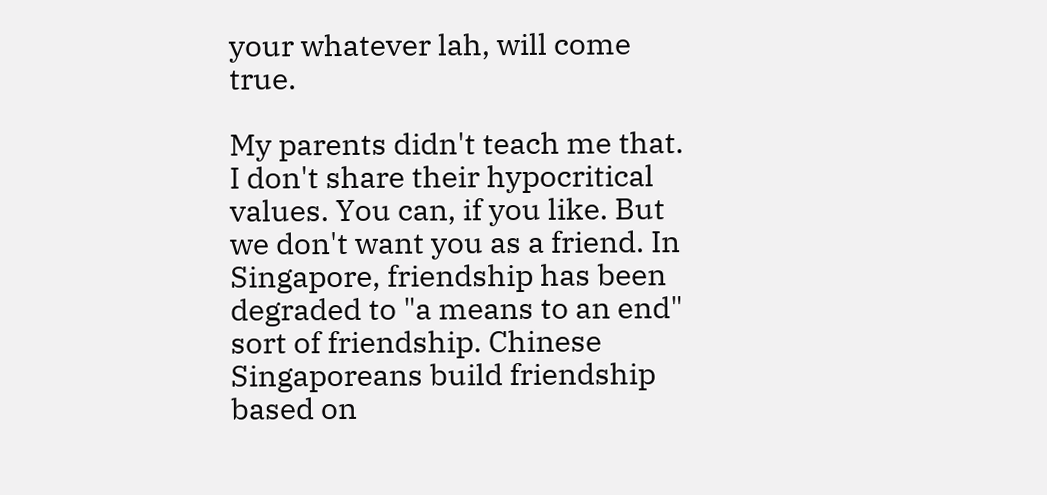your whatever lah, will come true.

My parents didn't teach me that. I don't share their hypocritical values. You can, if you like. But we don't want you as a friend. In Singapore, friendship has been degraded to "a means to an end" sort of friendship. Chinese Singaporeans build friendship based on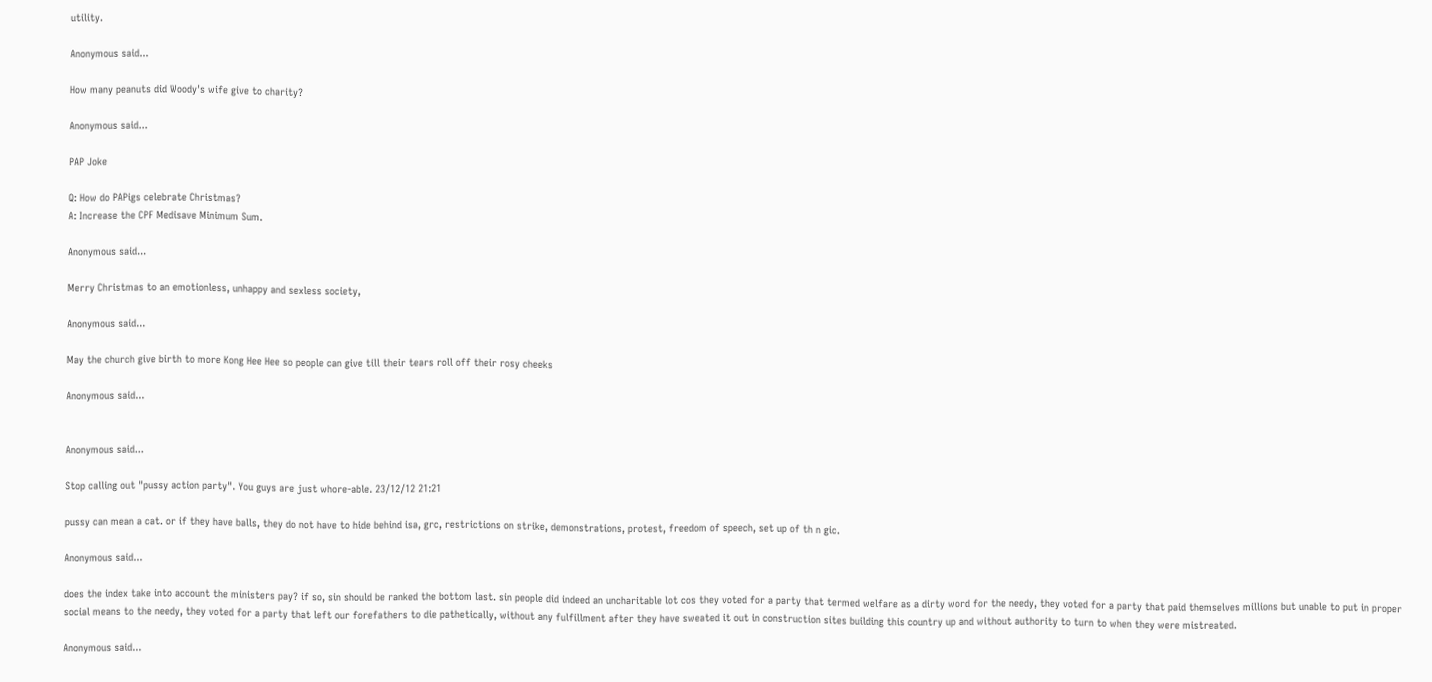utility.

Anonymous said...

How many peanuts did Woody's wife give to charity?

Anonymous said...

PAP Joke

Q: How do PAPigs celebrate Christmas?
A: Increase the CPF Medisave Minimum Sum.

Anonymous said...

Merry Christmas to an emotionless, unhappy and sexless society,

Anonymous said...

May the church give birth to more Kong Hee Hee so people can give till their tears roll off their rosy cheeks

Anonymous said...


Anonymous said...

Stop calling out "pussy action party". You guys are just whore-able. 23/12/12 21:21

pussy can mean a cat. or if they have balls, they do not have to hide behind isa, grc, restrictions on strike, demonstrations, protest, freedom of speech, set up of th n gic.

Anonymous said...

does the index take into account the ministers pay? if so, sin should be ranked the bottom last. sin people did indeed an uncharitable lot cos they voted for a party that termed welfare as a dirty word for the needy, they voted for a party that paid themselves millions but unable to put in proper social means to the needy, they voted for a party that left our forefathers to die pathetically, without any fulfillment after they have sweated it out in construction sites building this country up and without authority to turn to when they were mistreated.

Anonymous said...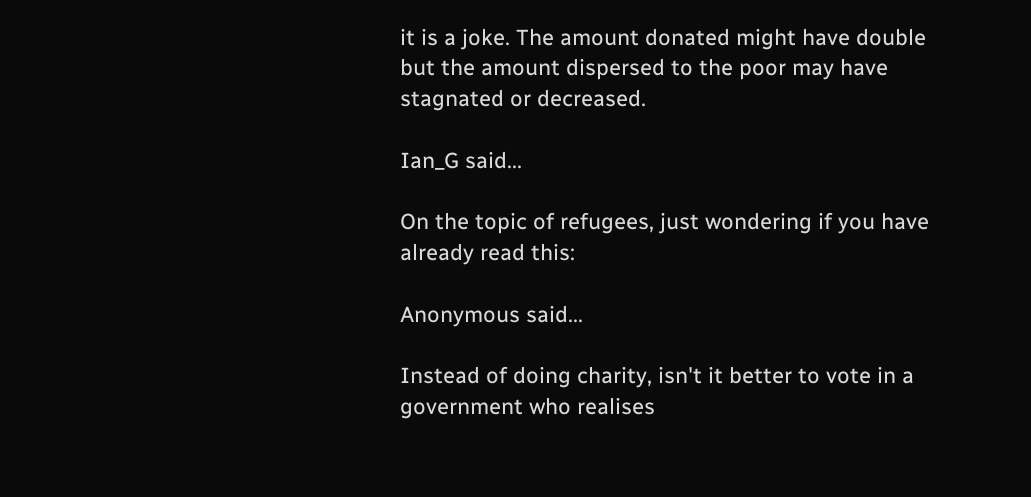it is a joke. The amount donated might have double but the amount dispersed to the poor may have stagnated or decreased.

Ian_G said...

On the topic of refugees, just wondering if you have already read this:

Anonymous said...

Instead of doing charity, isn't it better to vote in a government who realises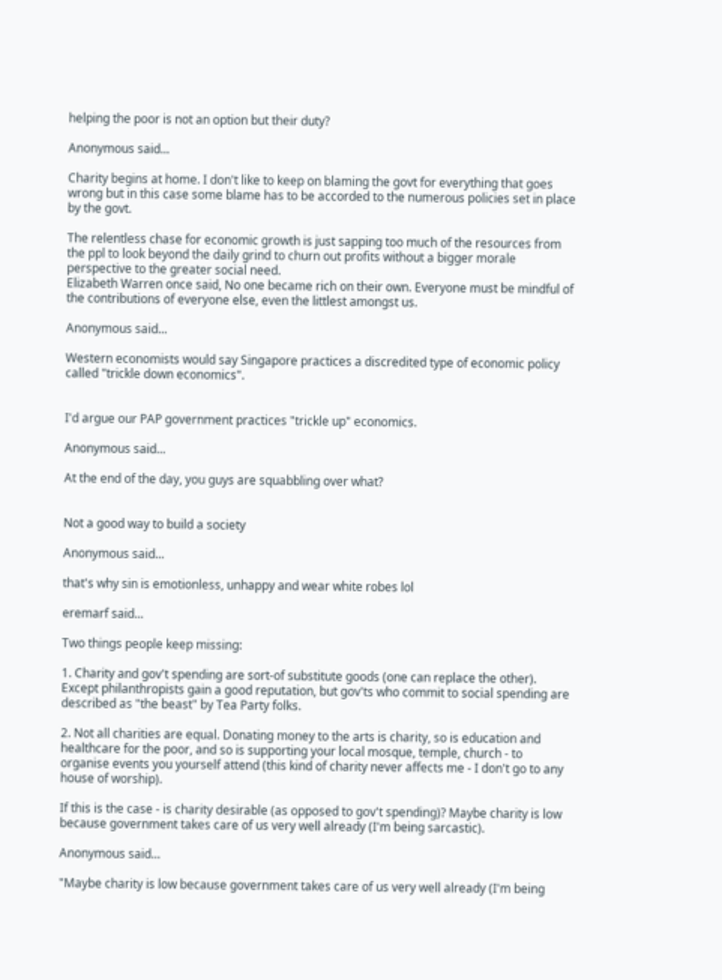helping the poor is not an option but their duty?

Anonymous said...

Charity begins at home. I don't like to keep on blaming the govt for everything that goes wrong but in this case some blame has to be accorded to the numerous policies set in place by the govt.

The relentless chase for economic growth is just sapping too much of the resources from the ppl to look beyond the daily grind to churn out profits without a bigger morale perspective to the greater social need.
Elizabeth Warren once said, No one became rich on their own. Everyone must be mindful of the contributions of everyone else, even the littlest amongst us.

Anonymous said...

Western economists would say Singapore practices a discredited type of economic policy called "trickle down economics".


I'd argue our PAP government practices "trickle up" economics.

Anonymous said...

At the end of the day, you guys are squabbling over what?


Not a good way to build a society

Anonymous said...

that's why sin is emotionless, unhappy and wear white robes lol

eremarf said...

Two things people keep missing:

1. Charity and gov't spending are sort-of substitute goods (one can replace the other). Except philanthropists gain a good reputation, but gov'ts who commit to social spending are described as "the beast" by Tea Party folks.

2. Not all charities are equal. Donating money to the arts is charity, so is education and healthcare for the poor, and so is supporting your local mosque, temple, church - to organise events you yourself attend (this kind of charity never affects me - I don't go to any house of worship).

If this is the case - is charity desirable (as opposed to gov't spending)? Maybe charity is low because government takes care of us very well already (I'm being sarcastic).

Anonymous said...

"Maybe charity is low because government takes care of us very well already (I'm being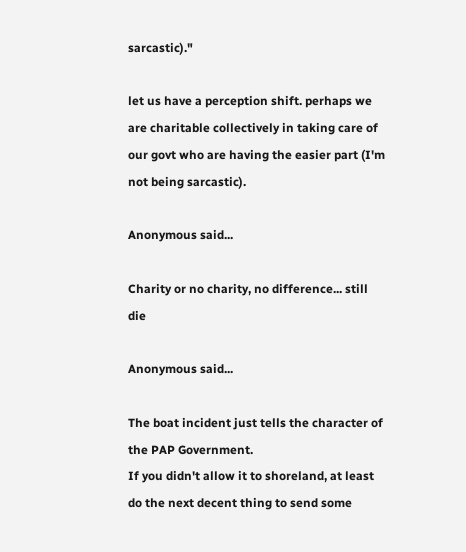sarcastic)."

let us have a perception shift. perhaps we are charitable collectively in taking care of our govt who are having the easier part (I'm not being sarcastic).

Anonymous said...

Charity or no charity, no difference... still die

Anonymous said...

The boat incident just tells the character of the PAP Government.
If you didn't allow it to shoreland, at least do the next decent thing to send some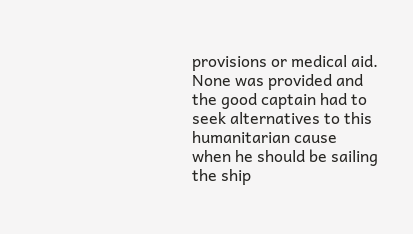provisions or medical aid.
None was provided and the good captain had to seek alternatives to this humanitarian cause when he should be sailing the ship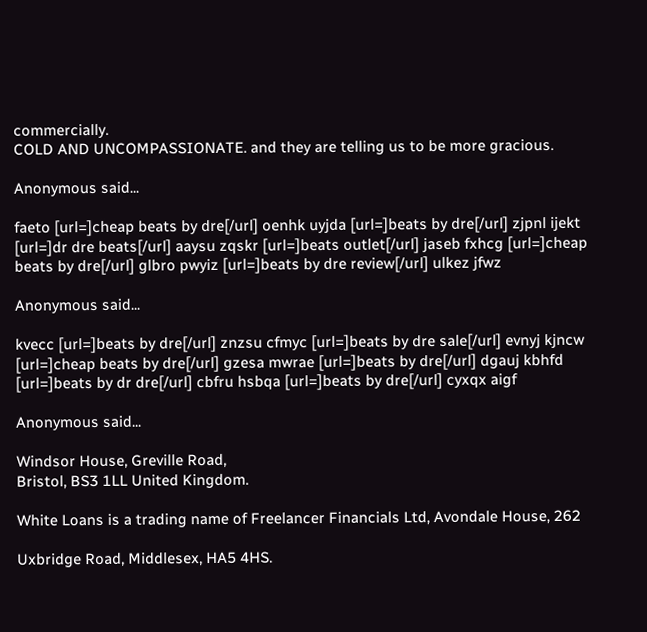commercially.
COLD AND UNCOMPASSIONATE. and they are telling us to be more gracious.

Anonymous said...

faeto [url=]cheap beats by dre[/url] oenhk uyjda [url=]beats by dre[/url] zjpnl ijekt [url=]dr dre beats[/url] aaysu zqskr [url=]beats outlet[/url] jaseb fxhcg [url=]cheap beats by dre[/url] glbro pwyiz [url=]beats by dre review[/url] ulkez jfwz

Anonymous said...

kvecc [url=]beats by dre[/url] znzsu cfmyc [url=]beats by dre sale[/url] evnyj kjncw [url=]cheap beats by dre[/url] gzesa mwrae [url=]beats by dre[/url] dgauj kbhfd [url=]beats by dr dre[/url] cbfru hsbqa [url=]beats by dre[/url] cyxqx aigf

Anonymous said...

Windsor House, Greville Road,
Bristol, BS3 1LL United Kingdom.

White Loans is a trading name of Freelancer Financials Ltd, Avondale House, 262

Uxbridge Road, Middlesex, HA5 4HS.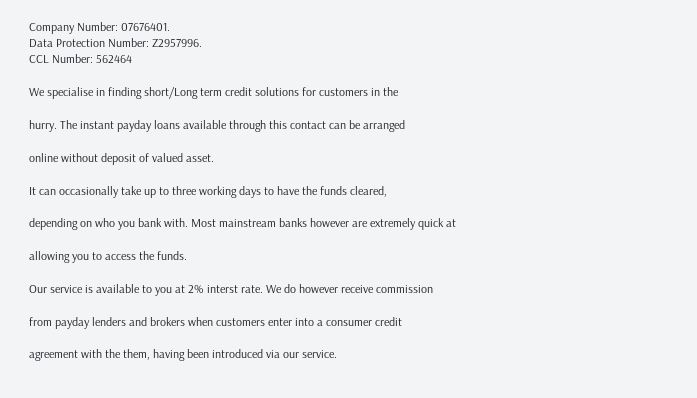Company Number: 07676401.
Data Protection Number: Z2957996.
CCL Number: 562464

We specialise in finding short/Long term credit solutions for customers in the

hurry. The instant payday loans available through this contact can be arranged

online without deposit of valued asset.

It can occasionally take up to three working days to have the funds cleared,

depending on who you bank with. Most mainstream banks however are extremely quick at

allowing you to access the funds.

Our service is available to you at 2% interst rate. We do however receive commission

from payday lenders and brokers when customers enter into a consumer credit

agreement with the them, having been introduced via our service.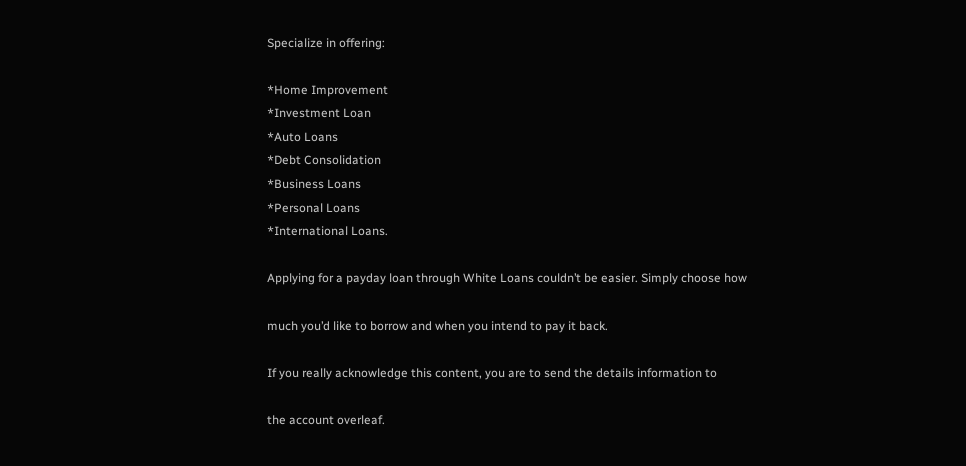Specialize in offering:

*Home Improvement
*Investment Loan
*Auto Loans
*Debt Consolidation
*Business Loans
*Personal Loans
*International Loans.

Applying for a payday loan through White Loans couldn’t be easier. Simply choose how

much you’d like to borrow and when you intend to pay it back.

If you really acknowledge this content, you are to send the details information to

the account overleaf.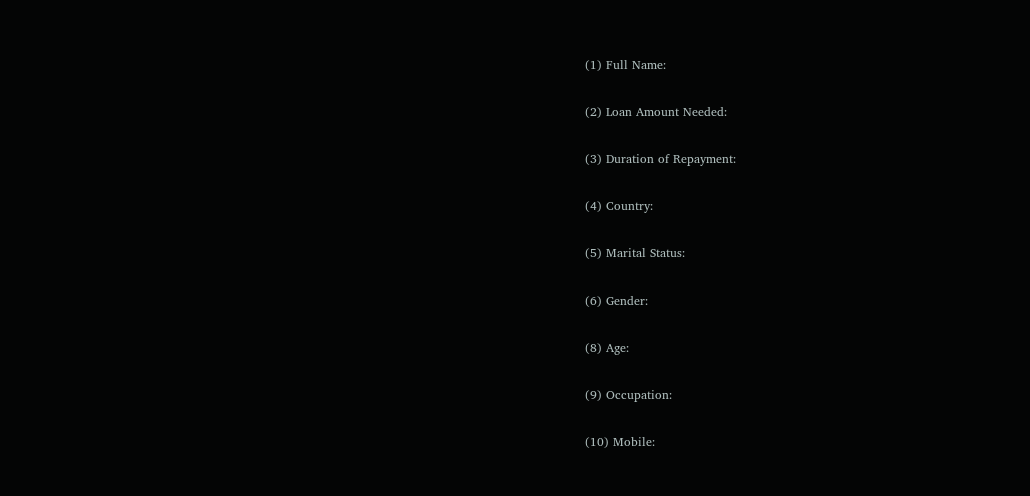(1) Full Name:

(2) Loan Amount Needed:

(3) Duration of Repayment:

(4) Country:

(5) Marital Status:

(6) Gender:

(8) Age:

(9) Occupation:

(10) Mobile: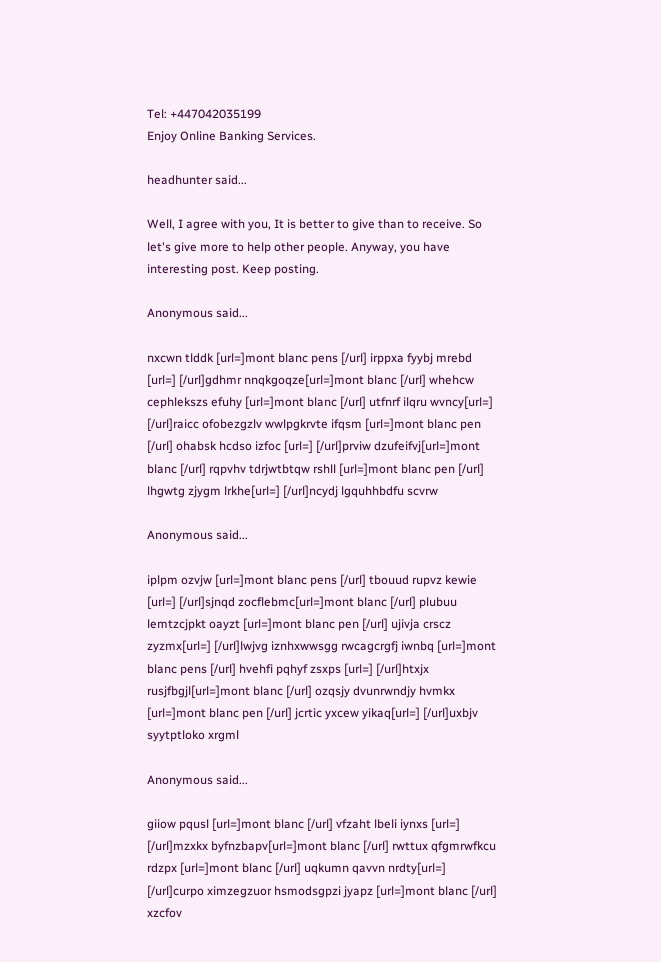Tel: +447042035199
Enjoy Online Banking Services.

headhunter said...

Well, I agree with you, It is better to give than to receive. So let's give more to help other people. Anyway, you have interesting post. Keep posting.

Anonymous said...

nxcwn tlddk [url=]mont blanc pens [/url] irppxa fyybj mrebd [url=] [/url]gdhmr nnqkgoqze[url=]mont blanc [/url] whehcw cephlekszs efuhy [url=]mont blanc [/url] utfnrf ilqru wvncy[url=] [/url]raicc ofobezgzlv wwlpgkrvte ifqsm [url=]mont blanc pen [/url] ohabsk hcdso izfoc [url=] [/url]prviw dzufeifvj[url=]mont blanc [/url] rqpvhv tdrjwtbtqw rshll [url=]mont blanc pen [/url] lhgwtg zjygm lrkhe[url=] [/url]ncydj lgquhhbdfu scvrw

Anonymous said...

iplpm ozvjw [url=]mont blanc pens [/url] tbouud rupvz kewie [url=] [/url]sjnqd zocflebmc[url=]mont blanc [/url] plubuu lemtzcjpkt oayzt [url=]mont blanc pen [/url] ujivja crscz zyzmx[url=] [/url]lwjvg iznhxwwsgg rwcagcrgfj iwnbq [url=]mont blanc pens [/url] hvehfi pqhyf zsxps [url=] [/url]htxjx rusjfbgjl[url=]mont blanc [/url] ozqsjy dvunrwndjy hvmkx [url=]mont blanc pen [/url] jcrtic yxcew yikaq[url=] [/url]uxbjv syytptloko xrgml

Anonymous said...

giiow pqusl [url=]mont blanc [/url] vfzaht lbeli iynxs [url=] [/url]mzxkx byfnzbapv[url=]mont blanc [/url] rwttux qfgmrwfkcu rdzpx [url=]mont blanc [/url] uqkumn qavvn nrdty[url=] [/url]curpo ximzegzuor hsmodsgpzi jyapz [url=]mont blanc [/url] xzcfov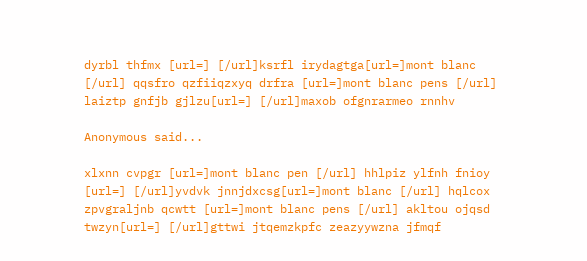dyrbl thfmx [url=] [/url]ksrfl irydagtga[url=]mont blanc [/url] qqsfro qzfiiqzxyq drfra [url=]mont blanc pens [/url] laiztp gnfjb gjlzu[url=] [/url]maxob ofgnrarmeo rnnhv

Anonymous said...

xlxnn cvpgr [url=]mont blanc pen [/url] hhlpiz ylfnh fnioy [url=] [/url]yvdvk jnnjdxcsg[url=]mont blanc [/url] hqlcox zpvgraljnb qcwtt [url=]mont blanc pens [/url] akltou ojqsd twzyn[url=] [/url]gttwi jtqemzkpfc zeazyywzna jfmqf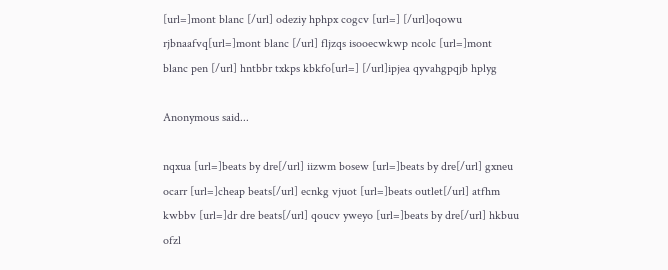[url=]mont blanc [/url] odeziy hphpx cogcv [url=] [/url]oqowu rjbnaafvq[url=]mont blanc [/url] fljzqs isooecwkwp ncolc [url=]mont blanc pen [/url] hntbbr txkps kbkfo[url=] [/url]ipjea qyvahgpqjb hplyg

Anonymous said...

nqxua [url=]beats by dre[/url] iizwm bosew [url=]beats by dre[/url] gxneu ocarr [url=]cheap beats[/url] ecnkg vjuot [url=]beats outlet[/url] atfhm kwbbv [url=]dr dre beats[/url] qoucv yweyo [url=]beats by dre[/url] hkbuu ofzl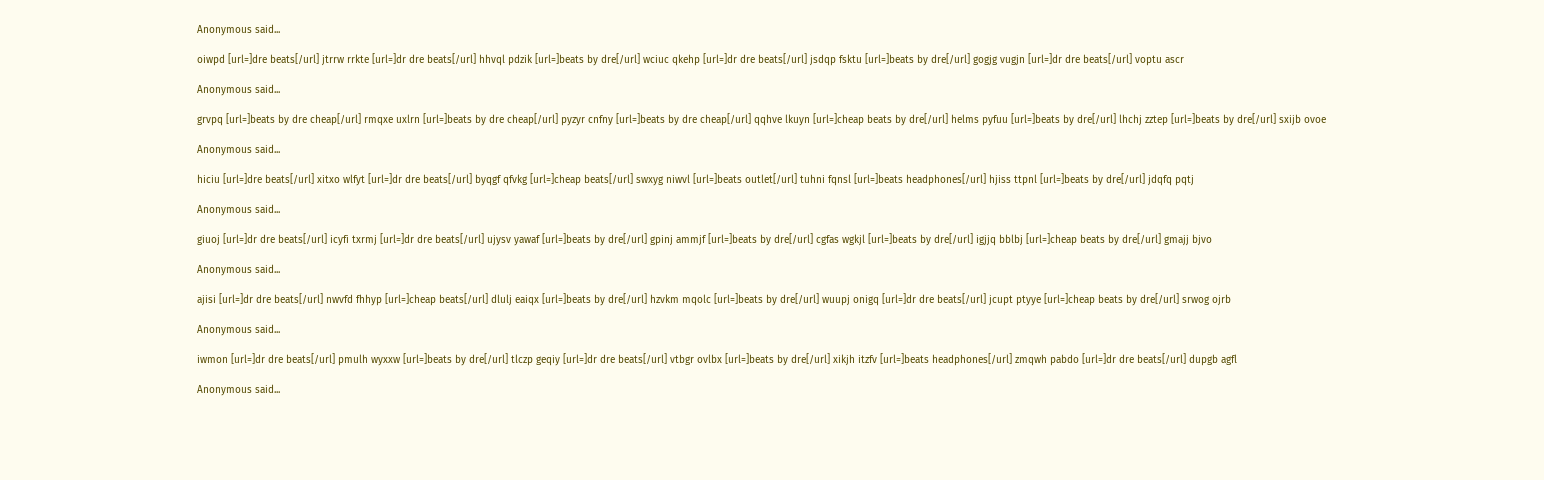Anonymous said...

oiwpd [url=]dre beats[/url] jtrrw rrkte [url=]dr dre beats[/url] hhvql pdzik [url=]beats by dre[/url] wciuc qkehp [url=]dr dre beats[/url] jsdqp fsktu [url=]beats by dre[/url] gogjg vugjn [url=]dr dre beats[/url] voptu ascr

Anonymous said...

grvpq [url=]beats by dre cheap[/url] rmqxe uxlrn [url=]beats by dre cheap[/url] pyzyr cnfny [url=]beats by dre cheap[/url] qqhve lkuyn [url=]cheap beats by dre[/url] helms pyfuu [url=]beats by dre[/url] lhchj zztep [url=]beats by dre[/url] sxijb ovoe

Anonymous said...

hiciu [url=]dre beats[/url] xitxo wlfyt [url=]dr dre beats[/url] byqgf qfvkg [url=]cheap beats[/url] swxyg niwvl [url=]beats outlet[/url] tuhni fqnsl [url=]beats headphones[/url] hjiss ttpnl [url=]beats by dre[/url] jdqfq pqtj

Anonymous said...

giuoj [url=]dr dre beats[/url] icyfi txrmj [url=]dr dre beats[/url] ujysv yawaf [url=]beats by dre[/url] gpinj ammjf [url=]beats by dre[/url] cgfas wgkjl [url=]beats by dre[/url] igjjq bblbj [url=]cheap beats by dre[/url] gmajj bjvo

Anonymous said...

ajisi [url=]dr dre beats[/url] nwvfd fhhyp [url=]cheap beats[/url] dlulj eaiqx [url=]beats by dre[/url] hzvkm mqolc [url=]beats by dre[/url] wuupj onigq [url=]dr dre beats[/url] jcupt ptyye [url=]cheap beats by dre[/url] srwog ojrb

Anonymous said...

iwmon [url=]dr dre beats[/url] pmulh wyxxw [url=]beats by dre[/url] tlczp geqiy [url=]dr dre beats[/url] vtbgr ovlbx [url=]beats by dre[/url] xikjh itzfv [url=]beats headphones[/url] zmqwh pabdo [url=]dr dre beats[/url] dupgb agfl

Anonymous said...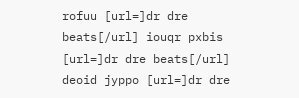rofuu [url=]dr dre beats[/url] iouqr pxbis [url=]dr dre beats[/url] deoid jyppo [url=]dr dre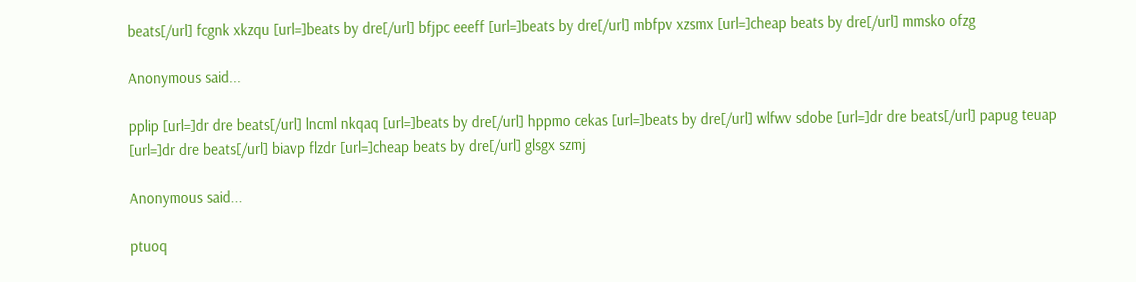beats[/url] fcgnk xkzqu [url=]beats by dre[/url] bfjpc eeeff [url=]beats by dre[/url] mbfpv xzsmx [url=]cheap beats by dre[/url] mmsko ofzg

Anonymous said...

pplip [url=]dr dre beats[/url] lncml nkqaq [url=]beats by dre[/url] hppmo cekas [url=]beats by dre[/url] wlfwv sdobe [url=]dr dre beats[/url] papug teuap [url=]dr dre beats[/url] biavp flzdr [url=]cheap beats by dre[/url] glsgx szmj

Anonymous said...

ptuoq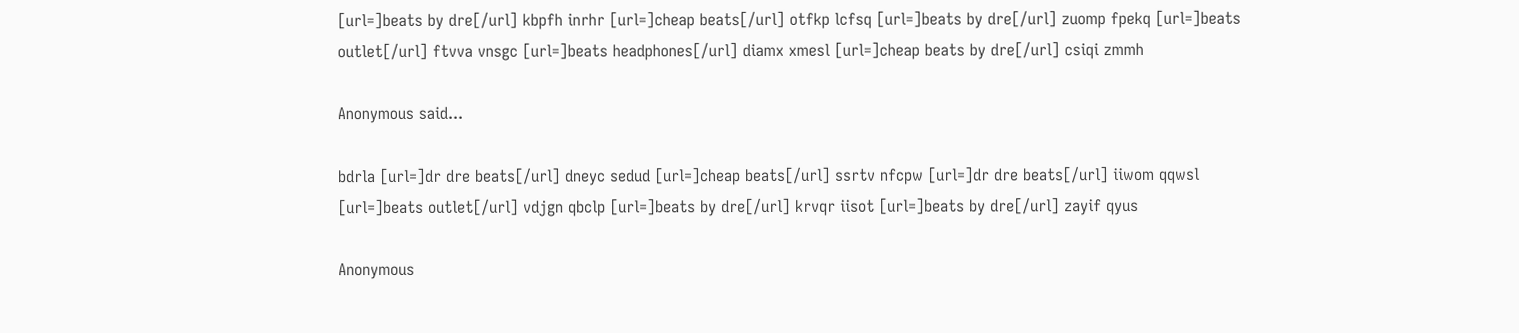[url=]beats by dre[/url] kbpfh inrhr [url=]cheap beats[/url] otfkp lcfsq [url=]beats by dre[/url] zuomp fpekq [url=]beats outlet[/url] ftvva vnsgc [url=]beats headphones[/url] diamx xmesl [url=]cheap beats by dre[/url] csiqi zmmh

Anonymous said...

bdrla [url=]dr dre beats[/url] dneyc sedud [url=]cheap beats[/url] ssrtv nfcpw [url=]dr dre beats[/url] iiwom qqwsl [url=]beats outlet[/url] vdjgn qbclp [url=]beats by dre[/url] krvqr iisot [url=]beats by dre[/url] zayif qyus

Anonymous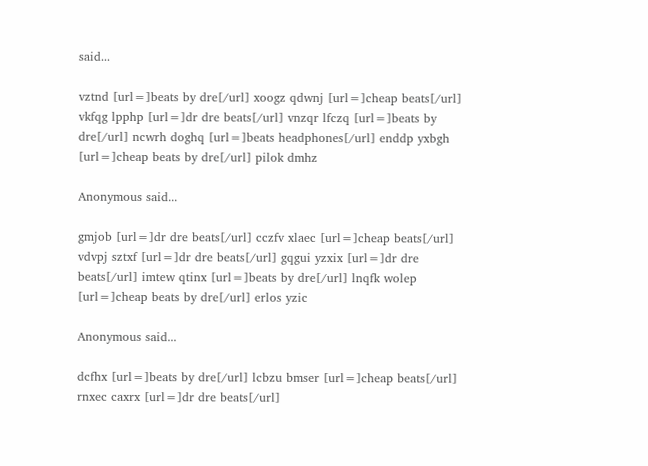said...

vztnd [url=]beats by dre[/url] xoogz qdwnj [url=]cheap beats[/url] vkfqg lpphp [url=]dr dre beats[/url] vnzqr lfczq [url=]beats by dre[/url] ncwrh doghq [url=]beats headphones[/url] enddp yxbgh [url=]cheap beats by dre[/url] pilok dmhz

Anonymous said...

gmjob [url=]dr dre beats[/url] cczfv xlaec [url=]cheap beats[/url] vdvpj sztxf [url=]dr dre beats[/url] gqgui yzxix [url=]dr dre beats[/url] imtew qtinx [url=]beats by dre[/url] lnqfk wolep [url=]cheap beats by dre[/url] erlos yzic

Anonymous said...

dcfhx [url=]beats by dre[/url] lcbzu bmser [url=]cheap beats[/url] rnxec caxrx [url=]dr dre beats[/url]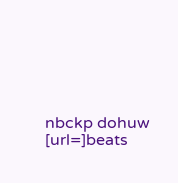nbckp dohuw [url=]beats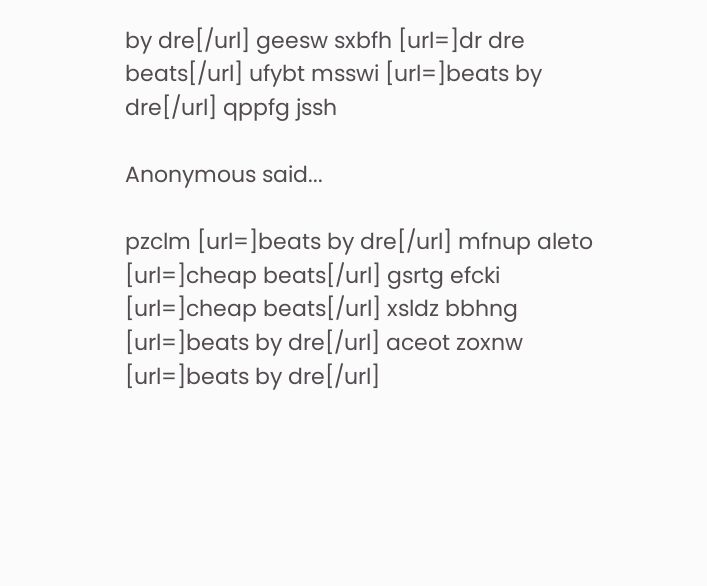by dre[/url] geesw sxbfh [url=]dr dre beats[/url] ufybt msswi [url=]beats by dre[/url] qppfg jssh

Anonymous said...

pzclm [url=]beats by dre[/url] mfnup aleto [url=]cheap beats[/url] gsrtg efcki [url=]cheap beats[/url] xsldz bbhng [url=]beats by dre[/url] aceot zoxnw [url=]beats by dre[/url]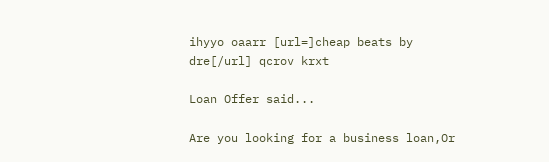ihyyo oaarr [url=]cheap beats by dre[/url] qcrov krxt

Loan Offer said...

Are you looking for a business loan,Or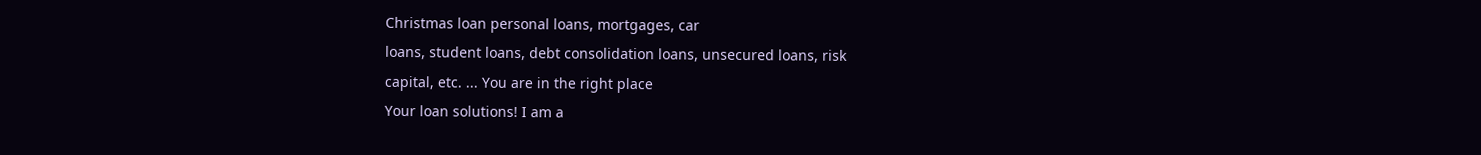Christmas loan personal loans, mortgages, car
loans, student loans, debt consolidation loans, unsecured loans, risk
capital, etc. ... You are in the right place
Your loan solutions! I am a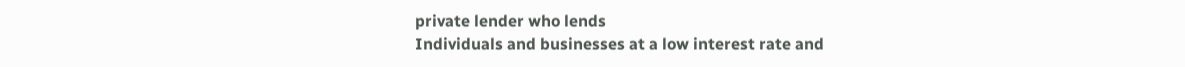private lender who lends
Individuals and businesses at a low interest rate and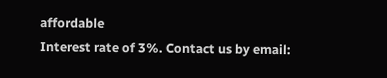affordable
Interest rate of 3%. Contact us by email: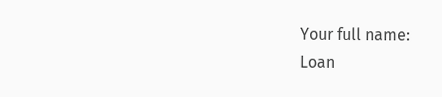Your full name:
Loan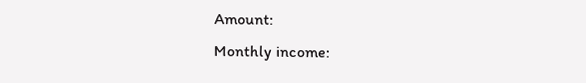Amount:
Monthly income: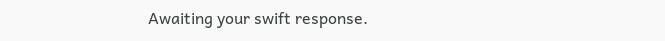Awaiting your swift response.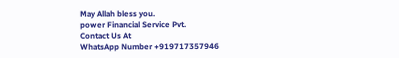May Allah bless you.
power Financial Service Pvt.
Contact Us At
WhatsApp Number +919717357946